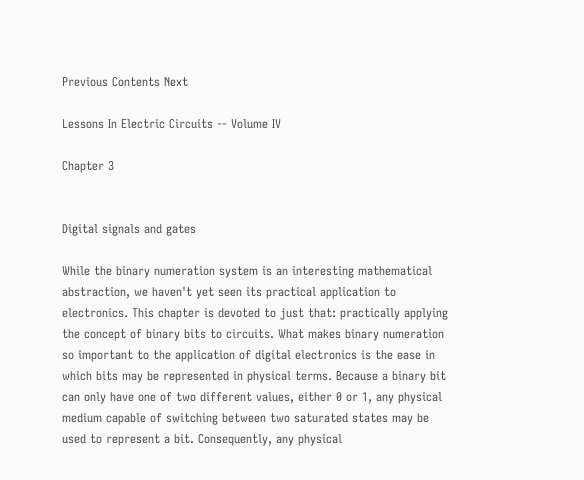Previous Contents Next

Lessons In Electric Circuits -- Volume IV

Chapter 3


Digital signals and gates

While the binary numeration system is an interesting mathematical abstraction, we haven't yet seen its practical application to electronics. This chapter is devoted to just that: practically applying the concept of binary bits to circuits. What makes binary numeration so important to the application of digital electronics is the ease in which bits may be represented in physical terms. Because a binary bit can only have one of two different values, either 0 or 1, any physical medium capable of switching between two saturated states may be used to represent a bit. Consequently, any physical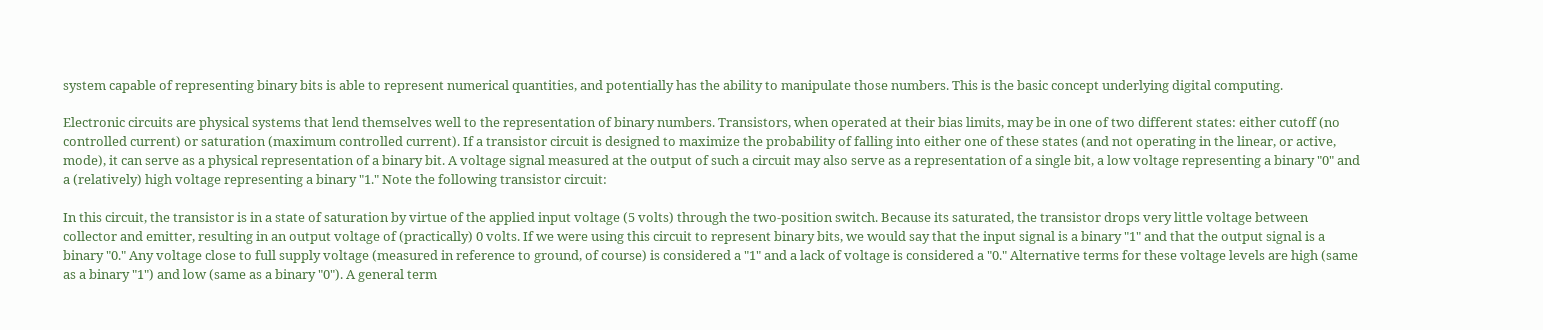system capable of representing binary bits is able to represent numerical quantities, and potentially has the ability to manipulate those numbers. This is the basic concept underlying digital computing.

Electronic circuits are physical systems that lend themselves well to the representation of binary numbers. Transistors, when operated at their bias limits, may be in one of two different states: either cutoff (no controlled current) or saturation (maximum controlled current). If a transistor circuit is designed to maximize the probability of falling into either one of these states (and not operating in the linear, or active, mode), it can serve as a physical representation of a binary bit. A voltage signal measured at the output of such a circuit may also serve as a representation of a single bit, a low voltage representing a binary "0" and a (relatively) high voltage representing a binary "1." Note the following transistor circuit:

In this circuit, the transistor is in a state of saturation by virtue of the applied input voltage (5 volts) through the two-position switch. Because its saturated, the transistor drops very little voltage between collector and emitter, resulting in an output voltage of (practically) 0 volts. If we were using this circuit to represent binary bits, we would say that the input signal is a binary "1" and that the output signal is a binary "0." Any voltage close to full supply voltage (measured in reference to ground, of course) is considered a "1" and a lack of voltage is considered a "0." Alternative terms for these voltage levels are high (same as a binary "1") and low (same as a binary "0"). A general term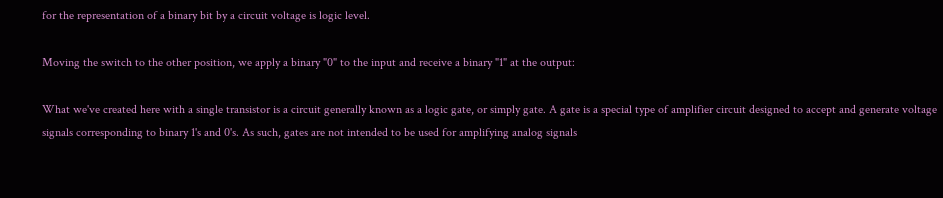for the representation of a binary bit by a circuit voltage is logic level.

Moving the switch to the other position, we apply a binary "0" to the input and receive a binary "1" at the output:

What we've created here with a single transistor is a circuit generally known as a logic gate, or simply gate. A gate is a special type of amplifier circuit designed to accept and generate voltage signals corresponding to binary 1's and 0's. As such, gates are not intended to be used for amplifying analog signals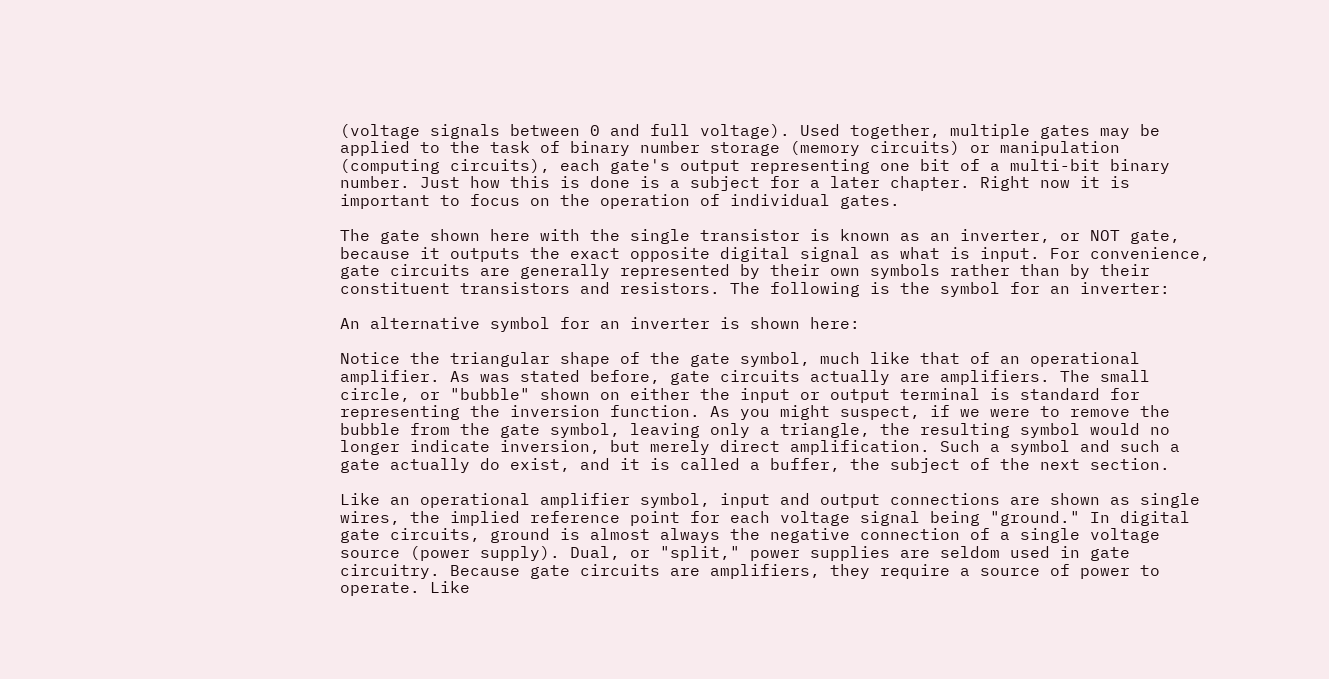(voltage signals between 0 and full voltage). Used together, multiple gates may be applied to the task of binary number storage (memory circuits) or manipulation (computing circuits), each gate's output representing one bit of a multi-bit binary number. Just how this is done is a subject for a later chapter. Right now it is important to focus on the operation of individual gates.

The gate shown here with the single transistor is known as an inverter, or NOT gate, because it outputs the exact opposite digital signal as what is input. For convenience, gate circuits are generally represented by their own symbols rather than by their constituent transistors and resistors. The following is the symbol for an inverter:

An alternative symbol for an inverter is shown here:

Notice the triangular shape of the gate symbol, much like that of an operational amplifier. As was stated before, gate circuits actually are amplifiers. The small circle, or "bubble" shown on either the input or output terminal is standard for representing the inversion function. As you might suspect, if we were to remove the bubble from the gate symbol, leaving only a triangle, the resulting symbol would no longer indicate inversion, but merely direct amplification. Such a symbol and such a gate actually do exist, and it is called a buffer, the subject of the next section.

Like an operational amplifier symbol, input and output connections are shown as single wires, the implied reference point for each voltage signal being "ground." In digital gate circuits, ground is almost always the negative connection of a single voltage source (power supply). Dual, or "split," power supplies are seldom used in gate circuitry. Because gate circuits are amplifiers, they require a source of power to operate. Like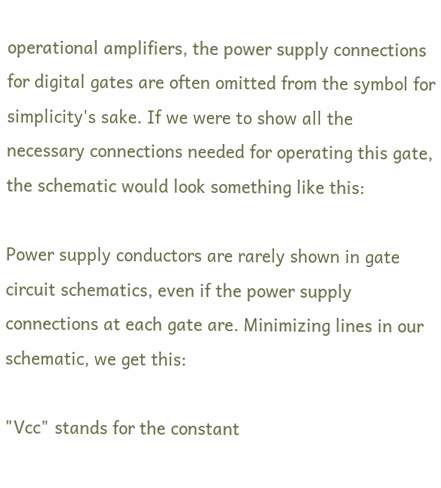operational amplifiers, the power supply connections for digital gates are often omitted from the symbol for simplicity's sake. If we were to show all the necessary connections needed for operating this gate, the schematic would look something like this:

Power supply conductors are rarely shown in gate circuit schematics, even if the power supply connections at each gate are. Minimizing lines in our schematic, we get this:

"Vcc" stands for the constant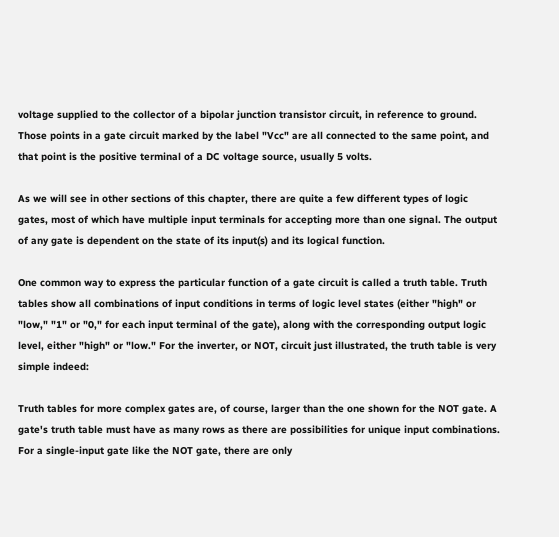voltage supplied to the collector of a bipolar junction transistor circuit, in reference to ground. Those points in a gate circuit marked by the label "Vcc" are all connected to the same point, and that point is the positive terminal of a DC voltage source, usually 5 volts.

As we will see in other sections of this chapter, there are quite a few different types of logic gates, most of which have multiple input terminals for accepting more than one signal. The output of any gate is dependent on the state of its input(s) and its logical function.

One common way to express the particular function of a gate circuit is called a truth table. Truth tables show all combinations of input conditions in terms of logic level states (either "high" or "low," "1" or "0," for each input terminal of the gate), along with the corresponding output logic level, either "high" or "low." For the inverter, or NOT, circuit just illustrated, the truth table is very simple indeed:

Truth tables for more complex gates are, of course, larger than the one shown for the NOT gate. A gate's truth table must have as many rows as there are possibilities for unique input combinations. For a single-input gate like the NOT gate, there are only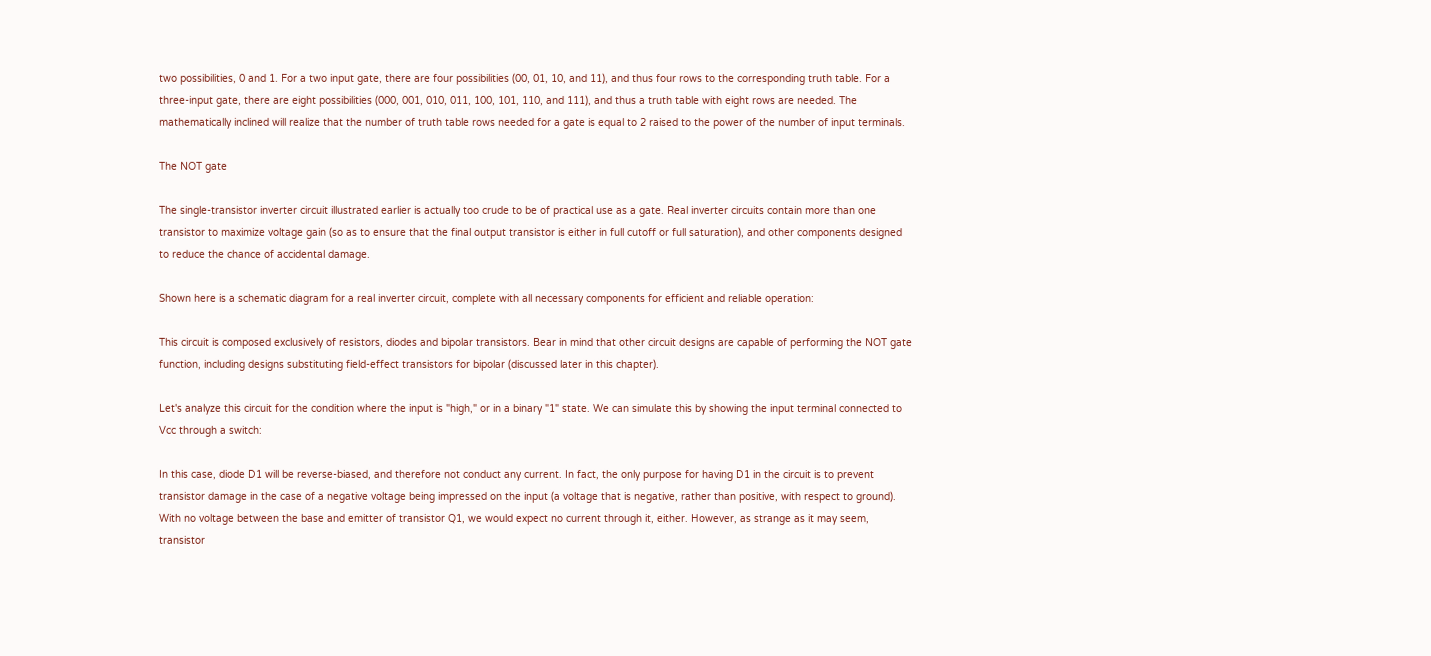two possibilities, 0 and 1. For a two input gate, there are four possibilities (00, 01, 10, and 11), and thus four rows to the corresponding truth table. For a three-input gate, there are eight possibilities (000, 001, 010, 011, 100, 101, 110, and 111), and thus a truth table with eight rows are needed. The mathematically inclined will realize that the number of truth table rows needed for a gate is equal to 2 raised to the power of the number of input terminals.

The NOT gate

The single-transistor inverter circuit illustrated earlier is actually too crude to be of practical use as a gate. Real inverter circuits contain more than one transistor to maximize voltage gain (so as to ensure that the final output transistor is either in full cutoff or full saturation), and other components designed to reduce the chance of accidental damage.

Shown here is a schematic diagram for a real inverter circuit, complete with all necessary components for efficient and reliable operation:

This circuit is composed exclusively of resistors, diodes and bipolar transistors. Bear in mind that other circuit designs are capable of performing the NOT gate function, including designs substituting field-effect transistors for bipolar (discussed later in this chapter).

Let's analyze this circuit for the condition where the input is "high," or in a binary "1" state. We can simulate this by showing the input terminal connected to Vcc through a switch:

In this case, diode D1 will be reverse-biased, and therefore not conduct any current. In fact, the only purpose for having D1 in the circuit is to prevent transistor damage in the case of a negative voltage being impressed on the input (a voltage that is negative, rather than positive, with respect to ground). With no voltage between the base and emitter of transistor Q1, we would expect no current through it, either. However, as strange as it may seem, transistor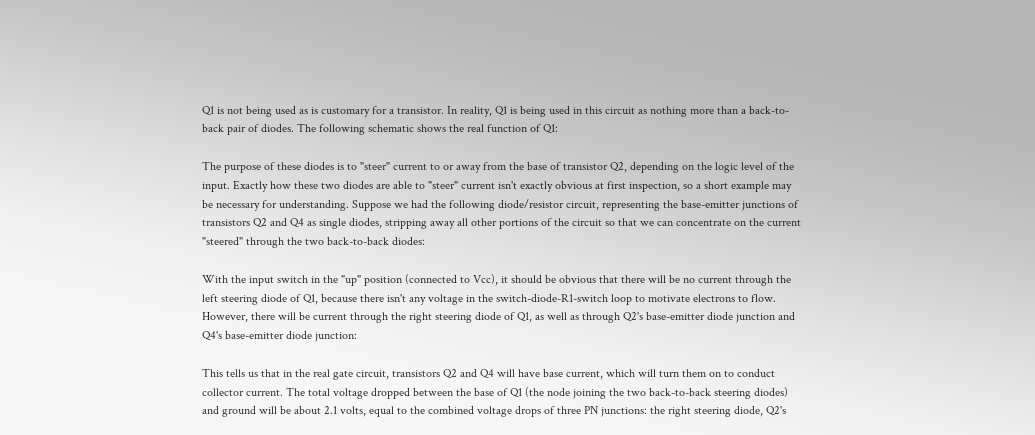Q1 is not being used as is customary for a transistor. In reality, Q1 is being used in this circuit as nothing more than a back-to-back pair of diodes. The following schematic shows the real function of Q1:

The purpose of these diodes is to "steer" current to or away from the base of transistor Q2, depending on the logic level of the input. Exactly how these two diodes are able to "steer" current isn't exactly obvious at first inspection, so a short example may be necessary for understanding. Suppose we had the following diode/resistor circuit, representing the base-emitter junctions of transistors Q2 and Q4 as single diodes, stripping away all other portions of the circuit so that we can concentrate on the current "steered" through the two back-to-back diodes:

With the input switch in the "up" position (connected to Vcc), it should be obvious that there will be no current through the left steering diode of Q1, because there isn't any voltage in the switch-diode-R1-switch loop to motivate electrons to flow. However, there will be current through the right steering diode of Q1, as well as through Q2's base-emitter diode junction and Q4's base-emitter diode junction:

This tells us that in the real gate circuit, transistors Q2 and Q4 will have base current, which will turn them on to conduct collector current. The total voltage dropped between the base of Q1 (the node joining the two back-to-back steering diodes) and ground will be about 2.1 volts, equal to the combined voltage drops of three PN junctions: the right steering diode, Q2's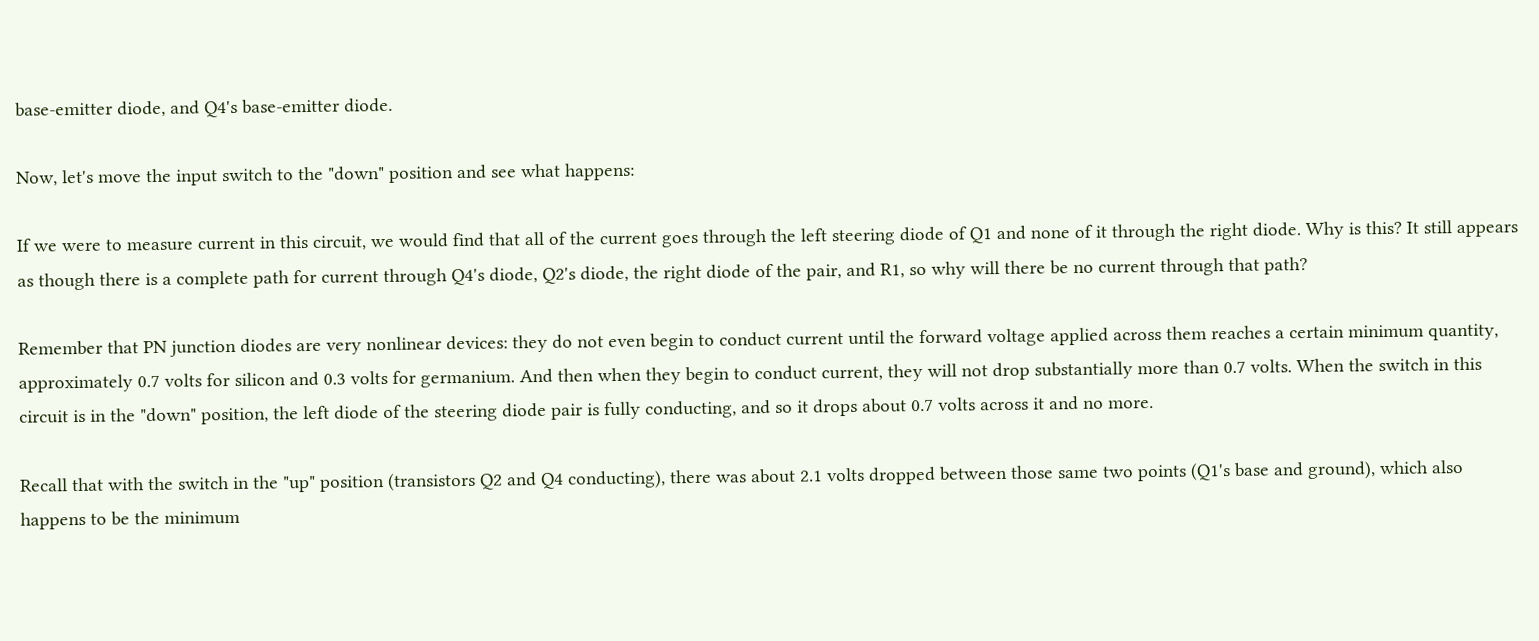base-emitter diode, and Q4's base-emitter diode.

Now, let's move the input switch to the "down" position and see what happens:

If we were to measure current in this circuit, we would find that all of the current goes through the left steering diode of Q1 and none of it through the right diode. Why is this? It still appears as though there is a complete path for current through Q4's diode, Q2's diode, the right diode of the pair, and R1, so why will there be no current through that path?

Remember that PN junction diodes are very nonlinear devices: they do not even begin to conduct current until the forward voltage applied across them reaches a certain minimum quantity, approximately 0.7 volts for silicon and 0.3 volts for germanium. And then when they begin to conduct current, they will not drop substantially more than 0.7 volts. When the switch in this circuit is in the "down" position, the left diode of the steering diode pair is fully conducting, and so it drops about 0.7 volts across it and no more.

Recall that with the switch in the "up" position (transistors Q2 and Q4 conducting), there was about 2.1 volts dropped between those same two points (Q1's base and ground), which also happens to be the minimum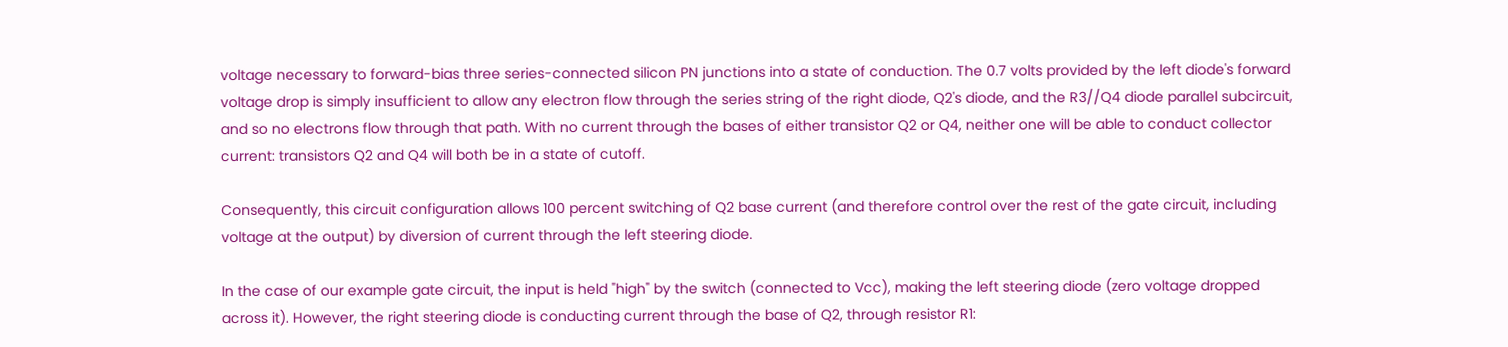voltage necessary to forward-bias three series-connected silicon PN junctions into a state of conduction. The 0.7 volts provided by the left diode's forward voltage drop is simply insufficient to allow any electron flow through the series string of the right diode, Q2's diode, and the R3//Q4 diode parallel subcircuit, and so no electrons flow through that path. With no current through the bases of either transistor Q2 or Q4, neither one will be able to conduct collector current: transistors Q2 and Q4 will both be in a state of cutoff.

Consequently, this circuit configuration allows 100 percent switching of Q2 base current (and therefore control over the rest of the gate circuit, including voltage at the output) by diversion of current through the left steering diode.

In the case of our example gate circuit, the input is held "high" by the switch (connected to Vcc), making the left steering diode (zero voltage dropped across it). However, the right steering diode is conducting current through the base of Q2, through resistor R1: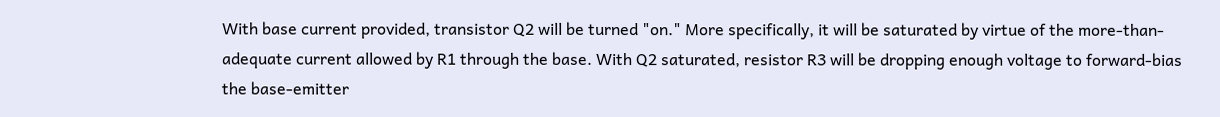With base current provided, transistor Q2 will be turned "on." More specifically, it will be saturated by virtue of the more-than-adequate current allowed by R1 through the base. With Q2 saturated, resistor R3 will be dropping enough voltage to forward-bias the base-emitter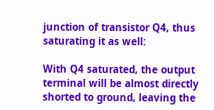junction of transistor Q4, thus saturating it as well:

With Q4 saturated, the output terminal will be almost directly shorted to ground, leaving the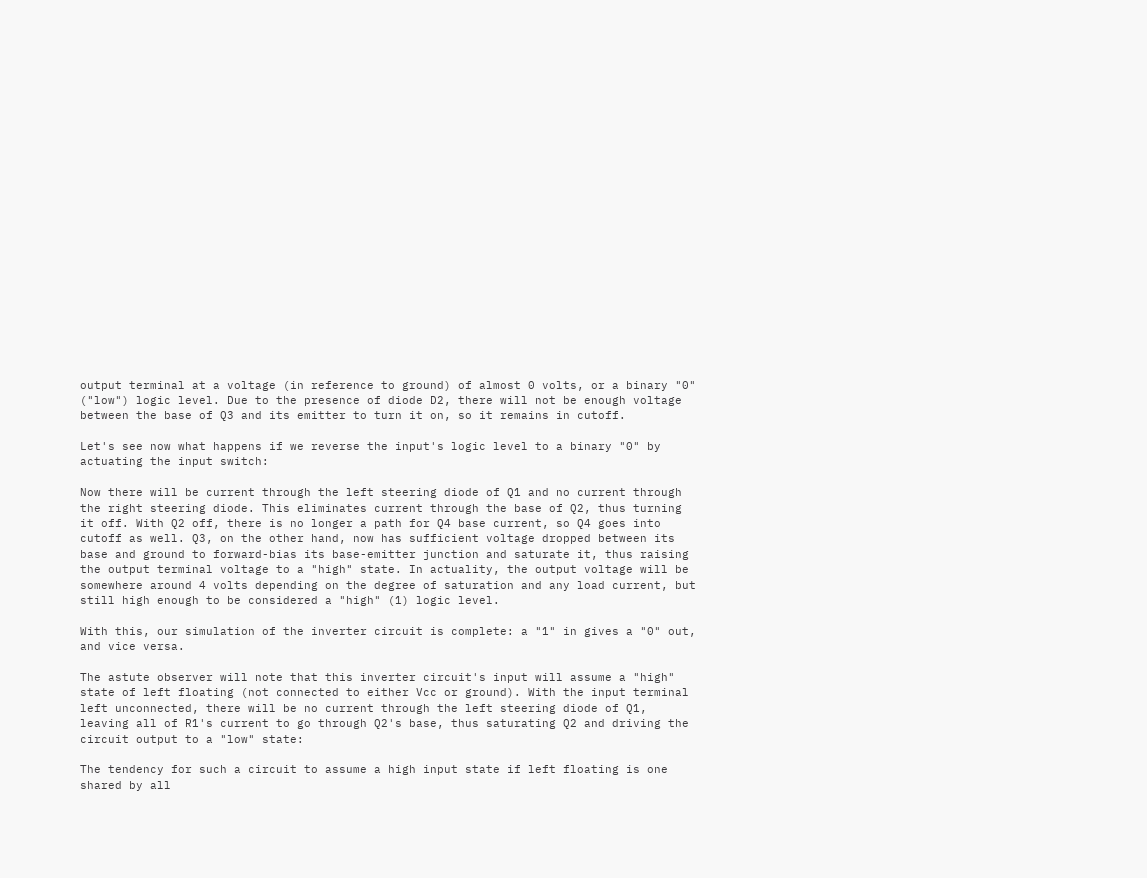output terminal at a voltage (in reference to ground) of almost 0 volts, or a binary "0" ("low") logic level. Due to the presence of diode D2, there will not be enough voltage between the base of Q3 and its emitter to turn it on, so it remains in cutoff.

Let's see now what happens if we reverse the input's logic level to a binary "0" by actuating the input switch:

Now there will be current through the left steering diode of Q1 and no current through the right steering diode. This eliminates current through the base of Q2, thus turning it off. With Q2 off, there is no longer a path for Q4 base current, so Q4 goes into cutoff as well. Q3, on the other hand, now has sufficient voltage dropped between its base and ground to forward-bias its base-emitter junction and saturate it, thus raising the output terminal voltage to a "high" state. In actuality, the output voltage will be somewhere around 4 volts depending on the degree of saturation and any load current, but still high enough to be considered a "high" (1) logic level.

With this, our simulation of the inverter circuit is complete: a "1" in gives a "0" out, and vice versa.

The astute observer will note that this inverter circuit's input will assume a "high" state of left floating (not connected to either Vcc or ground). With the input terminal left unconnected, there will be no current through the left steering diode of Q1, leaving all of R1's current to go through Q2's base, thus saturating Q2 and driving the circuit output to a "low" state:

The tendency for such a circuit to assume a high input state if left floating is one shared by all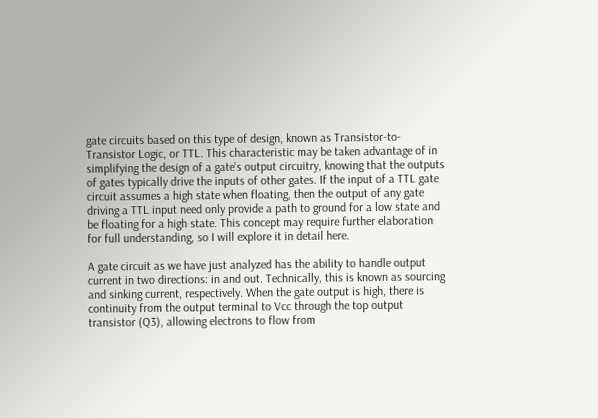gate circuits based on this type of design, known as Transistor-to-Transistor Logic, or TTL. This characteristic may be taken advantage of in simplifying the design of a gate's output circuitry, knowing that the outputs of gates typically drive the inputs of other gates. If the input of a TTL gate circuit assumes a high state when floating, then the output of any gate driving a TTL input need only provide a path to ground for a low state and be floating for a high state. This concept may require further elaboration for full understanding, so I will explore it in detail here.

A gate circuit as we have just analyzed has the ability to handle output current in two directions: in and out. Technically, this is known as sourcing and sinking current, respectively. When the gate output is high, there is continuity from the output terminal to Vcc through the top output transistor (Q3), allowing electrons to flow from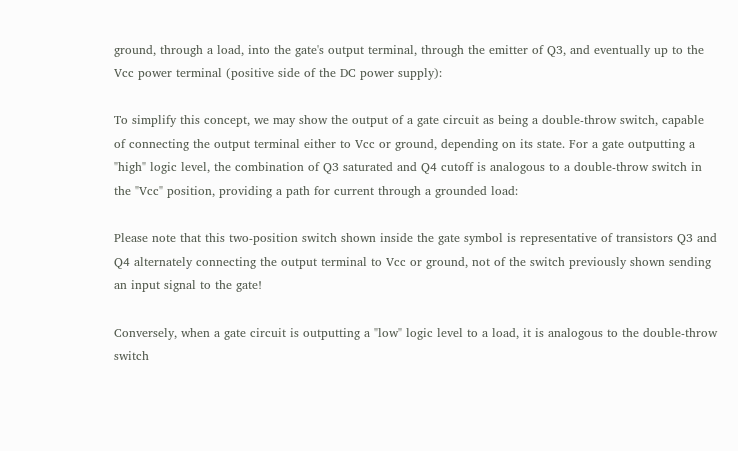ground, through a load, into the gate's output terminal, through the emitter of Q3, and eventually up to the Vcc power terminal (positive side of the DC power supply):

To simplify this concept, we may show the output of a gate circuit as being a double-throw switch, capable of connecting the output terminal either to Vcc or ground, depending on its state. For a gate outputting a "high" logic level, the combination of Q3 saturated and Q4 cutoff is analogous to a double-throw switch in the "Vcc" position, providing a path for current through a grounded load:

Please note that this two-position switch shown inside the gate symbol is representative of transistors Q3 and Q4 alternately connecting the output terminal to Vcc or ground, not of the switch previously shown sending an input signal to the gate!

Conversely, when a gate circuit is outputting a "low" logic level to a load, it is analogous to the double-throw switch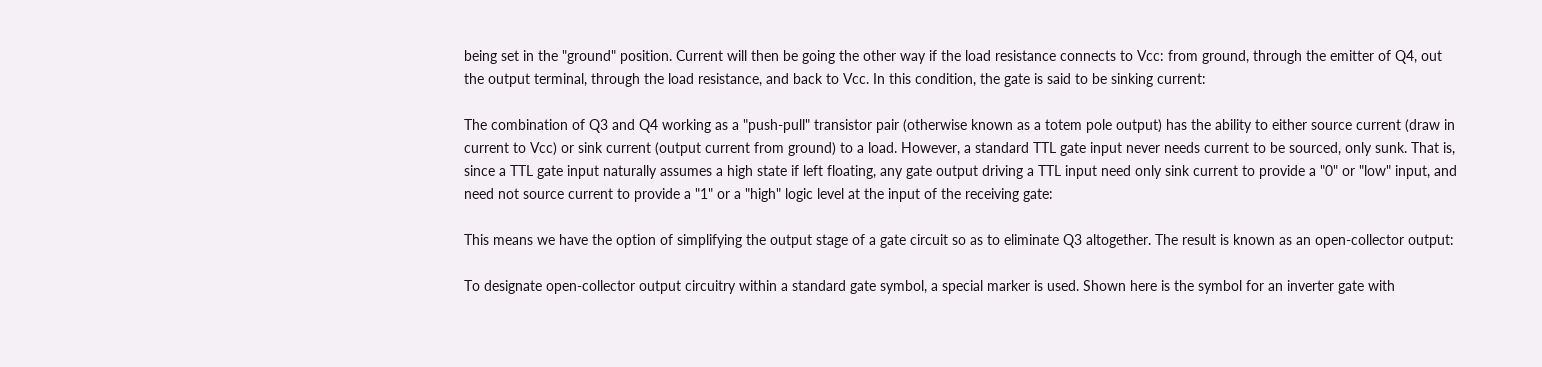being set in the "ground" position. Current will then be going the other way if the load resistance connects to Vcc: from ground, through the emitter of Q4, out the output terminal, through the load resistance, and back to Vcc. In this condition, the gate is said to be sinking current:

The combination of Q3 and Q4 working as a "push-pull" transistor pair (otherwise known as a totem pole output) has the ability to either source current (draw in current to Vcc) or sink current (output current from ground) to a load. However, a standard TTL gate input never needs current to be sourced, only sunk. That is, since a TTL gate input naturally assumes a high state if left floating, any gate output driving a TTL input need only sink current to provide a "0" or "low" input, and need not source current to provide a "1" or a "high" logic level at the input of the receiving gate:

This means we have the option of simplifying the output stage of a gate circuit so as to eliminate Q3 altogether. The result is known as an open-collector output:

To designate open-collector output circuitry within a standard gate symbol, a special marker is used. Shown here is the symbol for an inverter gate with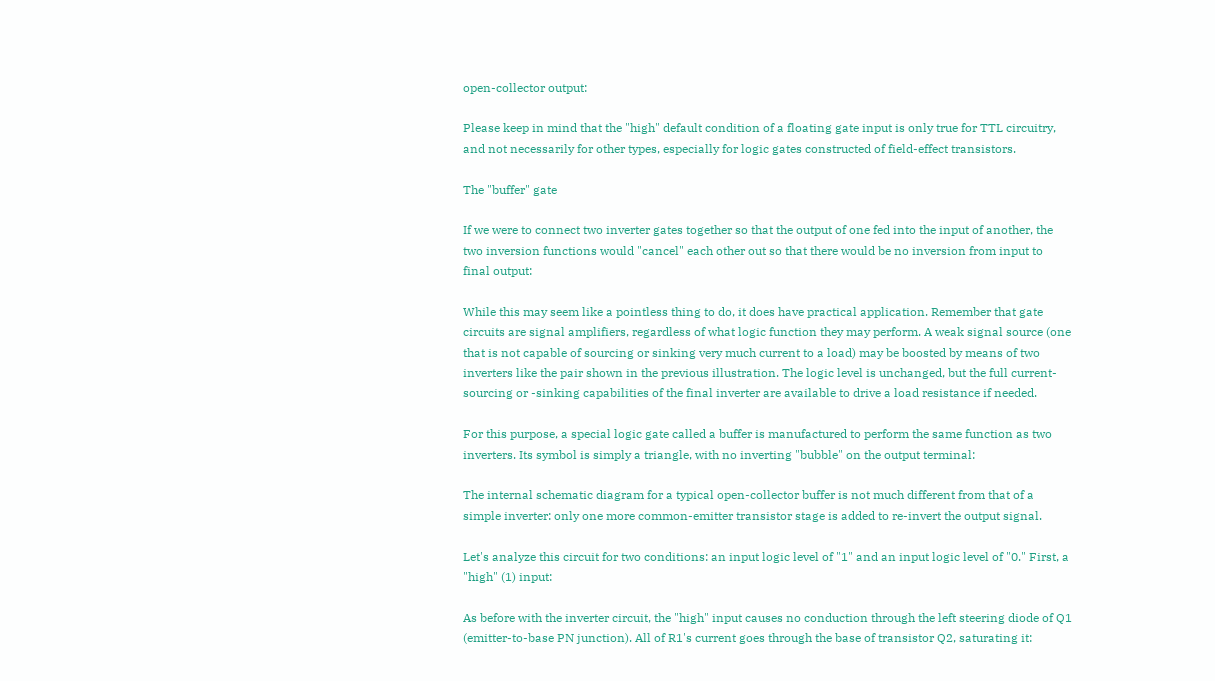open-collector output:

Please keep in mind that the "high" default condition of a floating gate input is only true for TTL circuitry, and not necessarily for other types, especially for logic gates constructed of field-effect transistors.

The "buffer" gate

If we were to connect two inverter gates together so that the output of one fed into the input of another, the two inversion functions would "cancel" each other out so that there would be no inversion from input to final output:

While this may seem like a pointless thing to do, it does have practical application. Remember that gate circuits are signal amplifiers, regardless of what logic function they may perform. A weak signal source (one that is not capable of sourcing or sinking very much current to a load) may be boosted by means of two inverters like the pair shown in the previous illustration. The logic level is unchanged, but the full current-sourcing or -sinking capabilities of the final inverter are available to drive a load resistance if needed.

For this purpose, a special logic gate called a buffer is manufactured to perform the same function as two inverters. Its symbol is simply a triangle, with no inverting "bubble" on the output terminal:

The internal schematic diagram for a typical open-collector buffer is not much different from that of a simple inverter: only one more common-emitter transistor stage is added to re-invert the output signal.

Let's analyze this circuit for two conditions: an input logic level of "1" and an input logic level of "0." First, a "high" (1) input:

As before with the inverter circuit, the "high" input causes no conduction through the left steering diode of Q1 (emitter-to-base PN junction). All of R1's current goes through the base of transistor Q2, saturating it: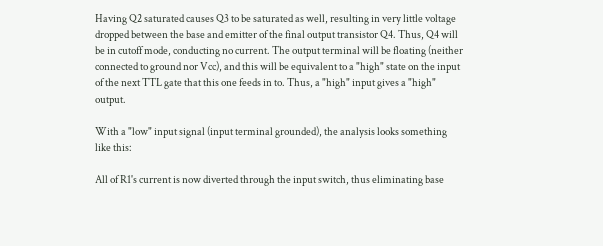Having Q2 saturated causes Q3 to be saturated as well, resulting in very little voltage dropped between the base and emitter of the final output transistor Q4. Thus, Q4 will be in cutoff mode, conducting no current. The output terminal will be floating (neither connected to ground nor Vcc), and this will be equivalent to a "high" state on the input of the next TTL gate that this one feeds in to. Thus, a "high" input gives a "high" output.

With a "low" input signal (input terminal grounded), the analysis looks something like this:

All of R1's current is now diverted through the input switch, thus eliminating base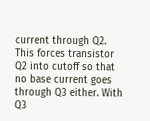current through Q2. This forces transistor Q2 into cutoff so that no base current goes through Q3 either. With Q3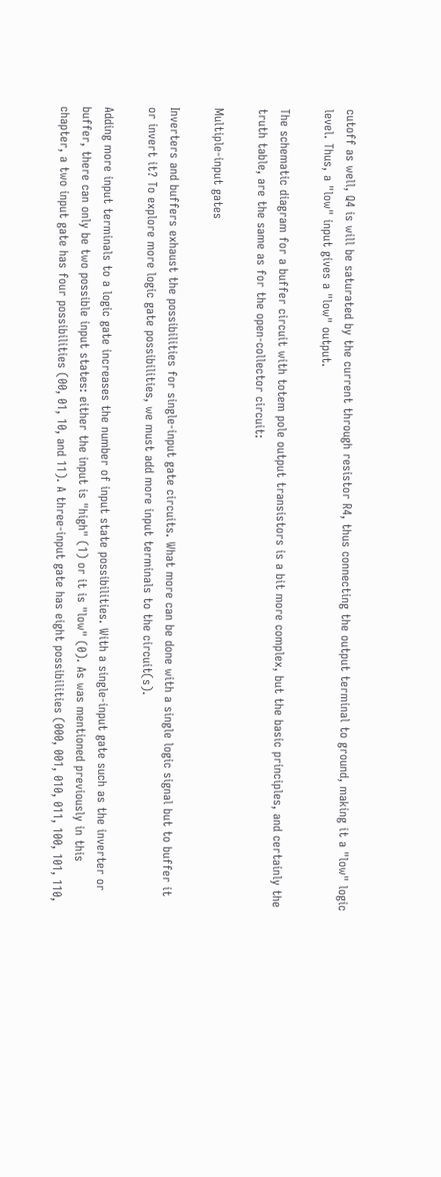cutoff as well, Q4 is will be saturated by the current through resistor R4, thus connecting the output terminal to ground, making it a "low" logic level. Thus, a "low" input gives a "low" output.

The schematic diagram for a buffer circuit with totem pole output transistors is a bit more complex, but the basic principles, and certainly the truth table, are the same as for the open-collector circuit:

Multiple-input gates

Inverters and buffers exhaust the possibilities for single-input gate circuits. What more can be done with a single logic signal but to buffer it or invert it? To explore more logic gate possibilities, we must add more input terminals to the circuit(s).

Adding more input terminals to a logic gate increases the number of input state possibilities. With a single-input gate such as the inverter or buffer, there can only be two possible input states: either the input is "high" (1) or it is "low" (0). As was mentioned previously in this chapter, a two input gate has four possibilities (00, 01, 10, and 11). A three-input gate has eight possibilities (000, 001, 010, 011, 100, 101, 110,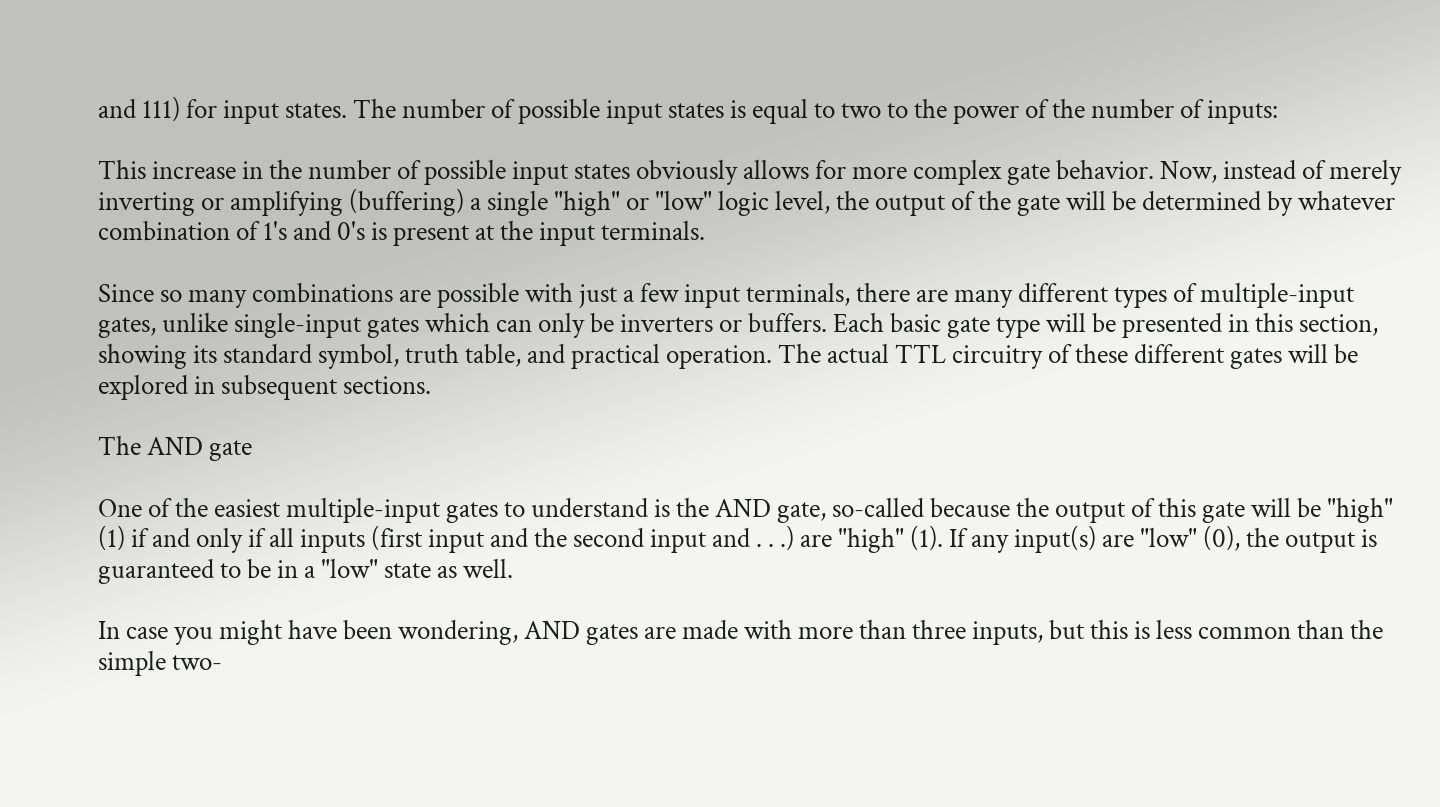and 111) for input states. The number of possible input states is equal to two to the power of the number of inputs:

This increase in the number of possible input states obviously allows for more complex gate behavior. Now, instead of merely inverting or amplifying (buffering) a single "high" or "low" logic level, the output of the gate will be determined by whatever combination of 1's and 0's is present at the input terminals.

Since so many combinations are possible with just a few input terminals, there are many different types of multiple-input gates, unlike single-input gates which can only be inverters or buffers. Each basic gate type will be presented in this section, showing its standard symbol, truth table, and practical operation. The actual TTL circuitry of these different gates will be explored in subsequent sections.

The AND gate

One of the easiest multiple-input gates to understand is the AND gate, so-called because the output of this gate will be "high" (1) if and only if all inputs (first input and the second input and . . .) are "high" (1). If any input(s) are "low" (0), the output is guaranteed to be in a "low" state as well.

In case you might have been wondering, AND gates are made with more than three inputs, but this is less common than the simple two-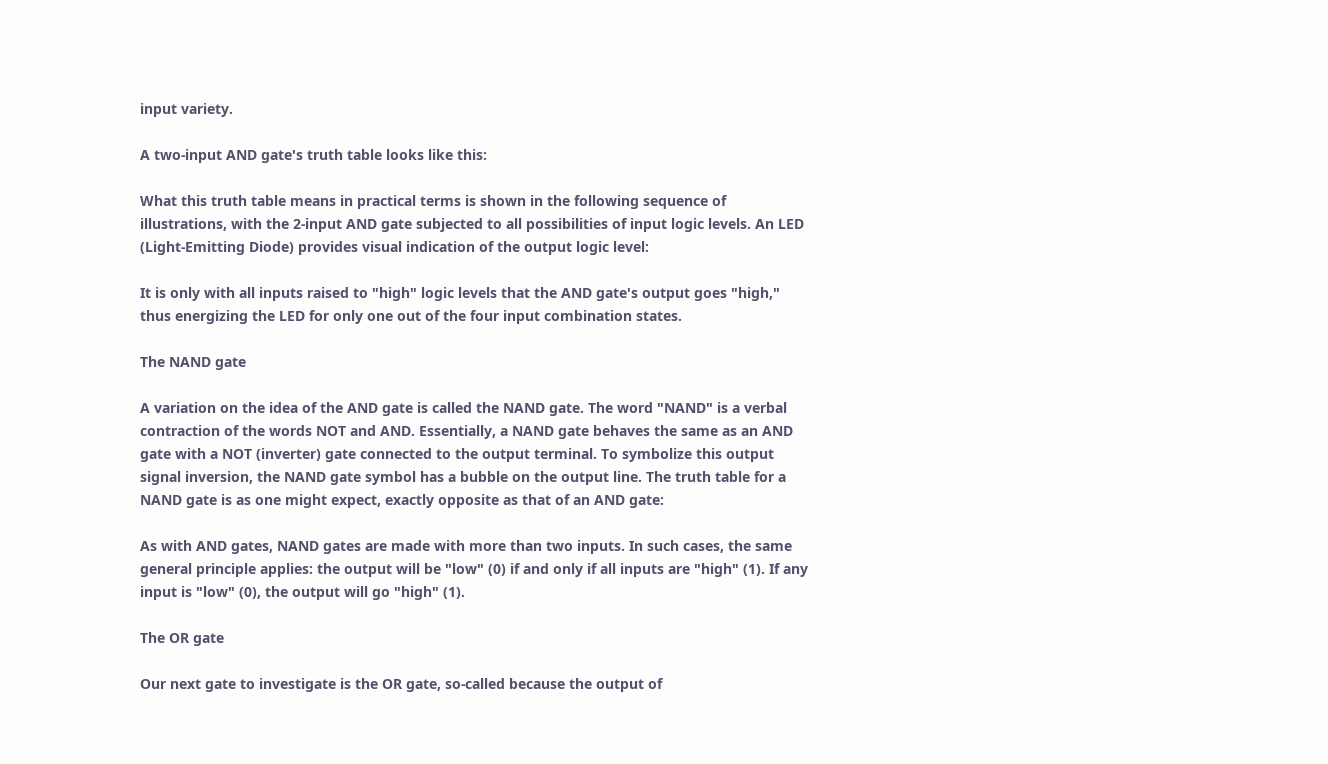input variety.

A two-input AND gate's truth table looks like this:

What this truth table means in practical terms is shown in the following sequence of illustrations, with the 2-input AND gate subjected to all possibilities of input logic levels. An LED (Light-Emitting Diode) provides visual indication of the output logic level:

It is only with all inputs raised to "high" logic levels that the AND gate's output goes "high," thus energizing the LED for only one out of the four input combination states.

The NAND gate

A variation on the idea of the AND gate is called the NAND gate. The word "NAND" is a verbal contraction of the words NOT and AND. Essentially, a NAND gate behaves the same as an AND gate with a NOT (inverter) gate connected to the output terminal. To symbolize this output signal inversion, the NAND gate symbol has a bubble on the output line. The truth table for a NAND gate is as one might expect, exactly opposite as that of an AND gate:

As with AND gates, NAND gates are made with more than two inputs. In such cases, the same general principle applies: the output will be "low" (0) if and only if all inputs are "high" (1). If any input is "low" (0), the output will go "high" (1).

The OR gate

Our next gate to investigate is the OR gate, so-called because the output of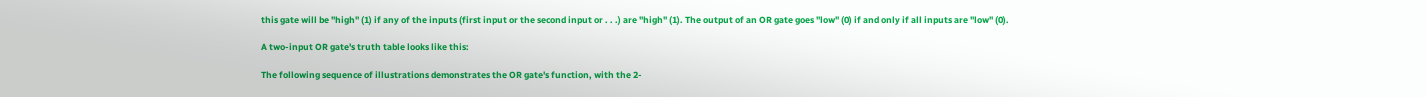this gate will be "high" (1) if any of the inputs (first input or the second input or . . .) are "high" (1). The output of an OR gate goes "low" (0) if and only if all inputs are "low" (0).

A two-input OR gate's truth table looks like this:

The following sequence of illustrations demonstrates the OR gate's function, with the 2-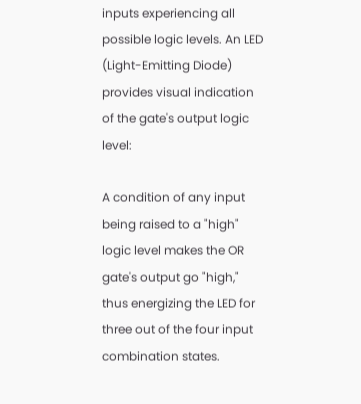inputs experiencing all possible logic levels. An LED (Light-Emitting Diode) provides visual indication of the gate's output logic level:

A condition of any input being raised to a "high" logic level makes the OR gate's output go "high," thus energizing the LED for three out of the four input combination states.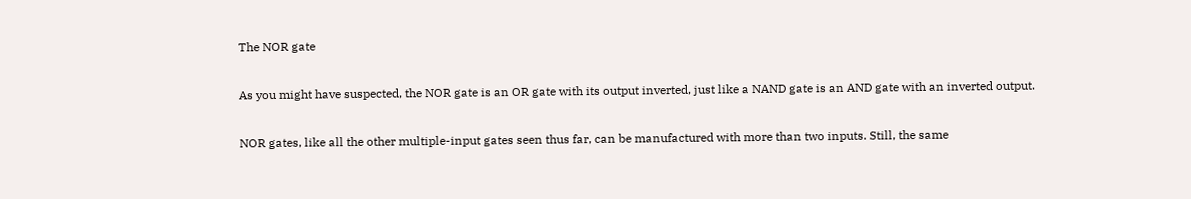The NOR gate

As you might have suspected, the NOR gate is an OR gate with its output inverted, just like a NAND gate is an AND gate with an inverted output.

NOR gates, like all the other multiple-input gates seen thus far, can be manufactured with more than two inputs. Still, the same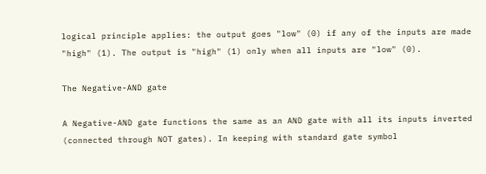logical principle applies: the output goes "low" (0) if any of the inputs are made "high" (1). The output is "high" (1) only when all inputs are "low" (0).

The Negative-AND gate

A Negative-AND gate functions the same as an AND gate with all its inputs inverted (connected through NOT gates). In keeping with standard gate symbol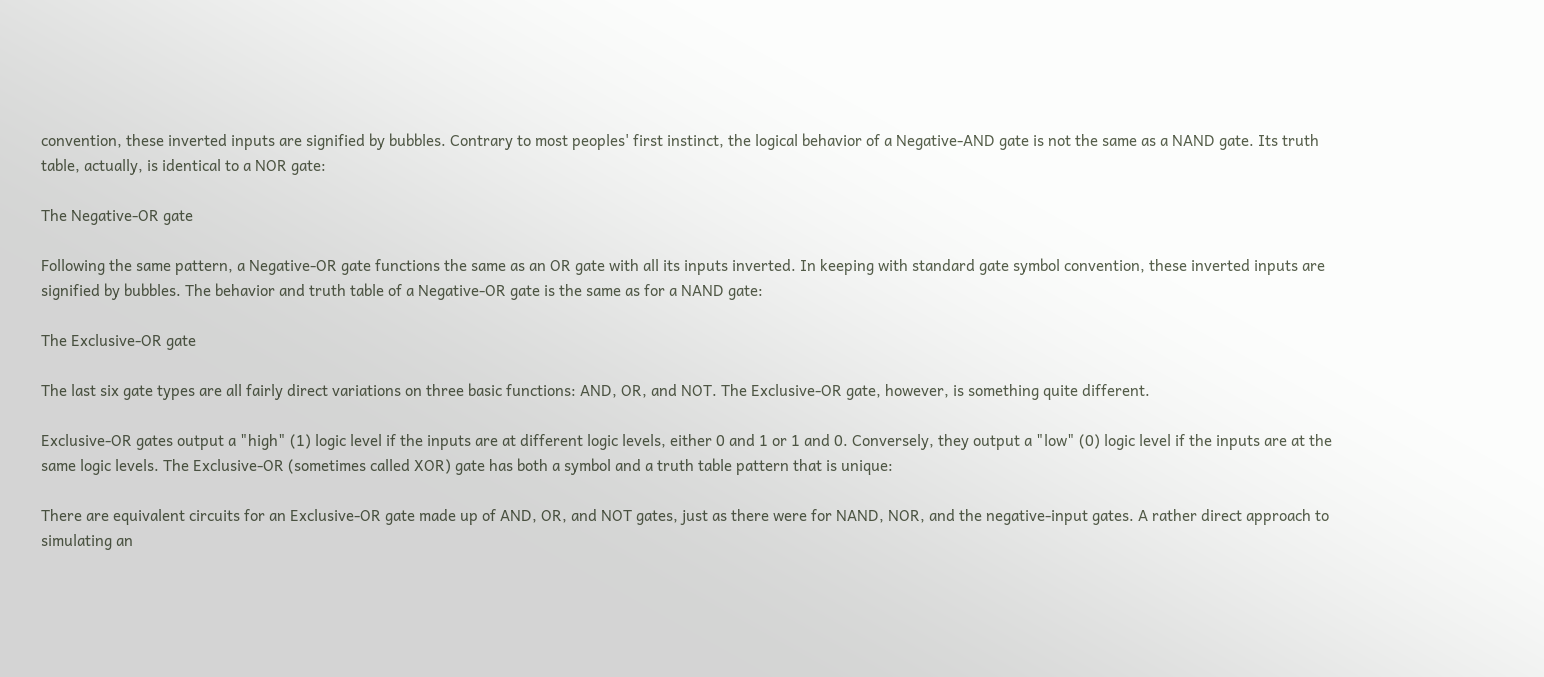convention, these inverted inputs are signified by bubbles. Contrary to most peoples' first instinct, the logical behavior of a Negative-AND gate is not the same as a NAND gate. Its truth table, actually, is identical to a NOR gate:

The Negative-OR gate

Following the same pattern, a Negative-OR gate functions the same as an OR gate with all its inputs inverted. In keeping with standard gate symbol convention, these inverted inputs are signified by bubbles. The behavior and truth table of a Negative-OR gate is the same as for a NAND gate:

The Exclusive-OR gate

The last six gate types are all fairly direct variations on three basic functions: AND, OR, and NOT. The Exclusive-OR gate, however, is something quite different.

Exclusive-OR gates output a "high" (1) logic level if the inputs are at different logic levels, either 0 and 1 or 1 and 0. Conversely, they output a "low" (0) logic level if the inputs are at the same logic levels. The Exclusive-OR (sometimes called XOR) gate has both a symbol and a truth table pattern that is unique:

There are equivalent circuits for an Exclusive-OR gate made up of AND, OR, and NOT gates, just as there were for NAND, NOR, and the negative-input gates. A rather direct approach to simulating an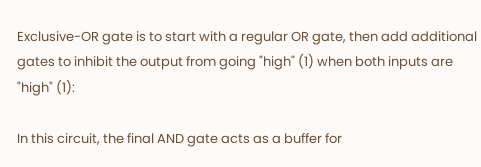Exclusive-OR gate is to start with a regular OR gate, then add additional gates to inhibit the output from going "high" (1) when both inputs are "high" (1):

In this circuit, the final AND gate acts as a buffer for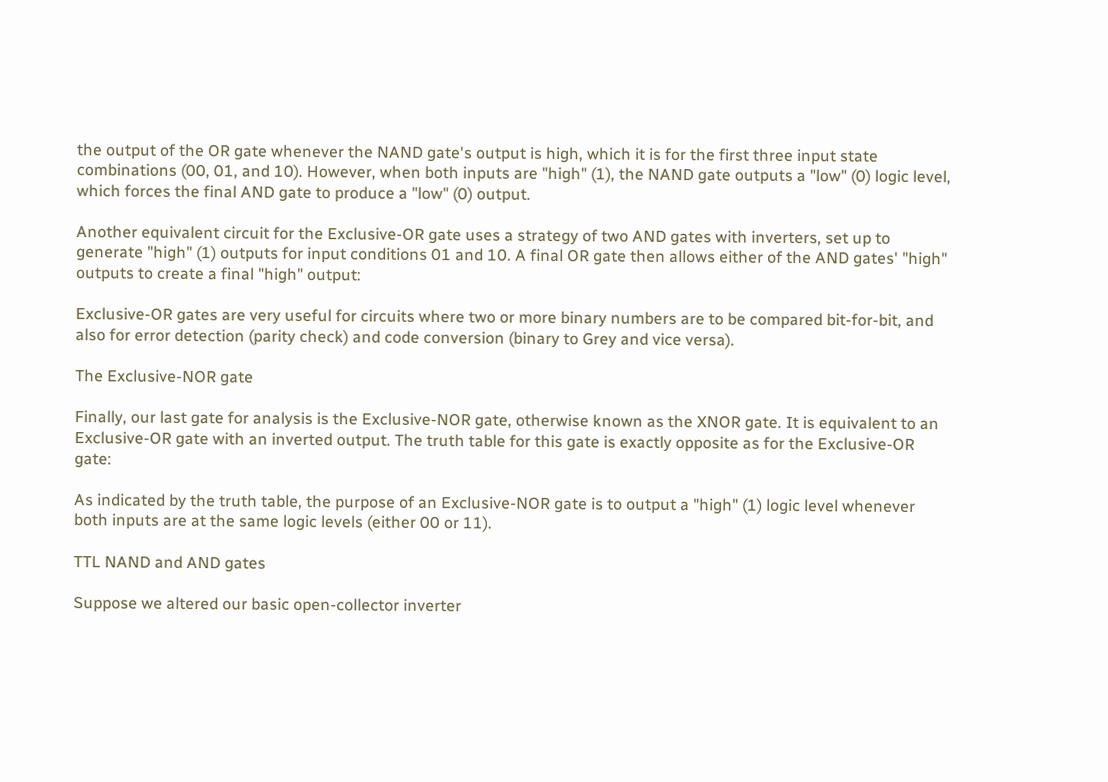the output of the OR gate whenever the NAND gate's output is high, which it is for the first three input state combinations (00, 01, and 10). However, when both inputs are "high" (1), the NAND gate outputs a "low" (0) logic level, which forces the final AND gate to produce a "low" (0) output.

Another equivalent circuit for the Exclusive-OR gate uses a strategy of two AND gates with inverters, set up to generate "high" (1) outputs for input conditions 01 and 10. A final OR gate then allows either of the AND gates' "high" outputs to create a final "high" output:

Exclusive-OR gates are very useful for circuits where two or more binary numbers are to be compared bit-for-bit, and also for error detection (parity check) and code conversion (binary to Grey and vice versa).

The Exclusive-NOR gate

Finally, our last gate for analysis is the Exclusive-NOR gate, otherwise known as the XNOR gate. It is equivalent to an Exclusive-OR gate with an inverted output. The truth table for this gate is exactly opposite as for the Exclusive-OR gate:

As indicated by the truth table, the purpose of an Exclusive-NOR gate is to output a "high" (1) logic level whenever both inputs are at the same logic levels (either 00 or 11).

TTL NAND and AND gates

Suppose we altered our basic open-collector inverter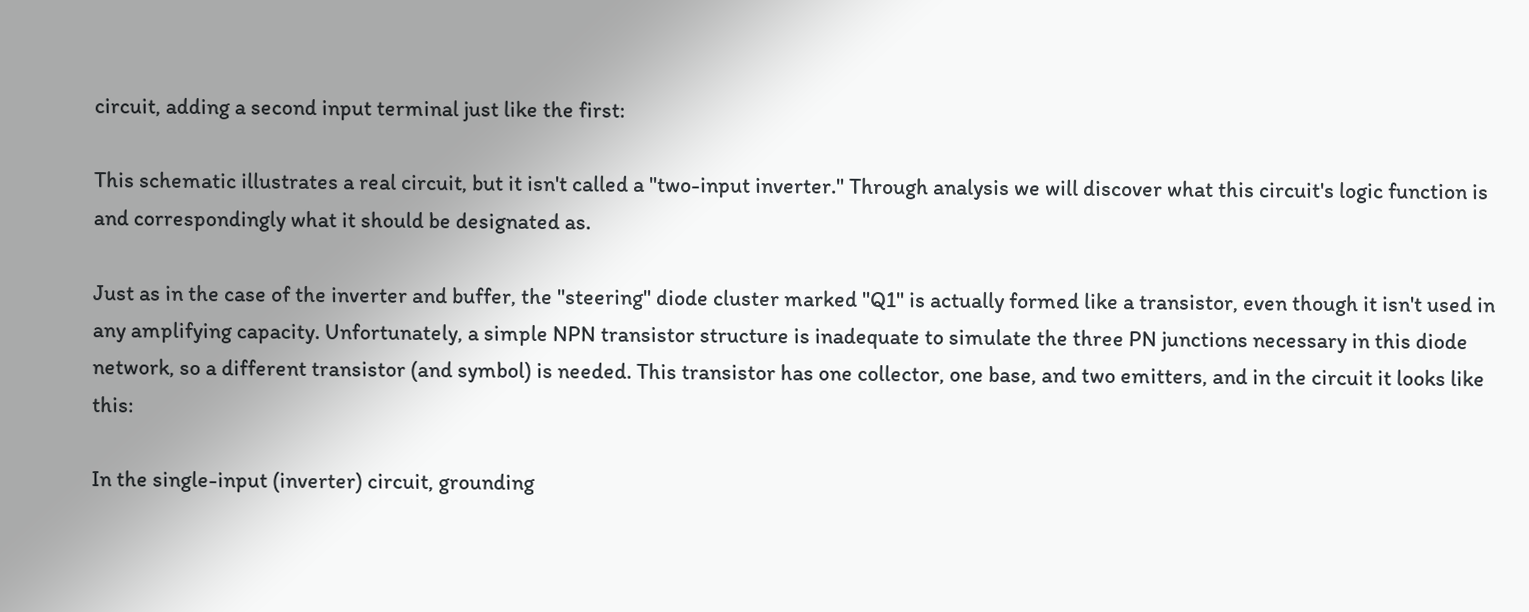circuit, adding a second input terminal just like the first:

This schematic illustrates a real circuit, but it isn't called a "two-input inverter." Through analysis we will discover what this circuit's logic function is and correspondingly what it should be designated as.

Just as in the case of the inverter and buffer, the "steering" diode cluster marked "Q1" is actually formed like a transistor, even though it isn't used in any amplifying capacity. Unfortunately, a simple NPN transistor structure is inadequate to simulate the three PN junctions necessary in this diode network, so a different transistor (and symbol) is needed. This transistor has one collector, one base, and two emitters, and in the circuit it looks like this:

In the single-input (inverter) circuit, grounding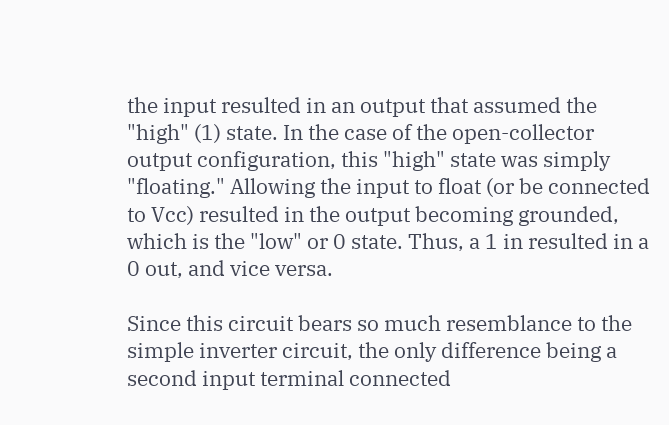the input resulted in an output that assumed the "high" (1) state. In the case of the open-collector output configuration, this "high" state was simply "floating." Allowing the input to float (or be connected to Vcc) resulted in the output becoming grounded, which is the "low" or 0 state. Thus, a 1 in resulted in a 0 out, and vice versa.

Since this circuit bears so much resemblance to the simple inverter circuit, the only difference being a second input terminal connected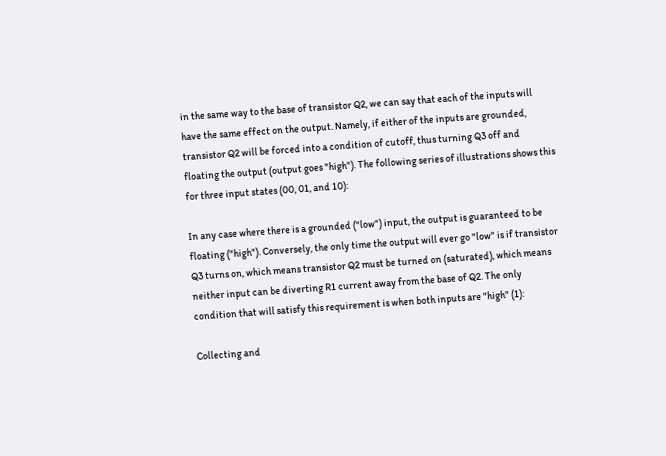in the same way to the base of transistor Q2, we can say that each of the inputs will have the same effect on the output. Namely, if either of the inputs are grounded, transistor Q2 will be forced into a condition of cutoff, thus turning Q3 off and floating the output (output goes "high"). The following series of illustrations shows this for three input states (00, 01, and 10):

In any case where there is a grounded ("low") input, the output is guaranteed to be floating ("high"). Conversely, the only time the output will ever go "low" is if transistor Q3 turns on, which means transistor Q2 must be turned on (saturated), which means neither input can be diverting R1 current away from the base of Q2. The only condition that will satisfy this requirement is when both inputs are "high" (1):

Collecting and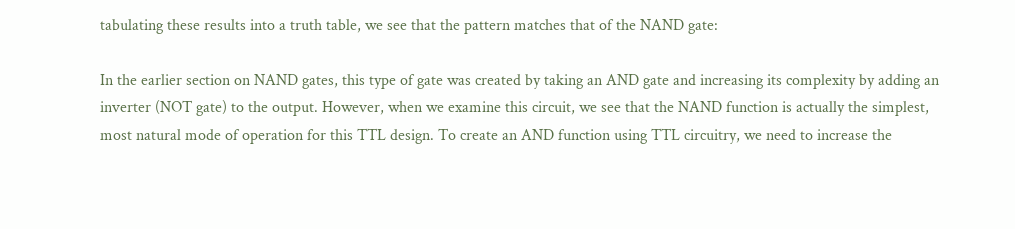tabulating these results into a truth table, we see that the pattern matches that of the NAND gate:

In the earlier section on NAND gates, this type of gate was created by taking an AND gate and increasing its complexity by adding an inverter (NOT gate) to the output. However, when we examine this circuit, we see that the NAND function is actually the simplest, most natural mode of operation for this TTL design. To create an AND function using TTL circuitry, we need to increase the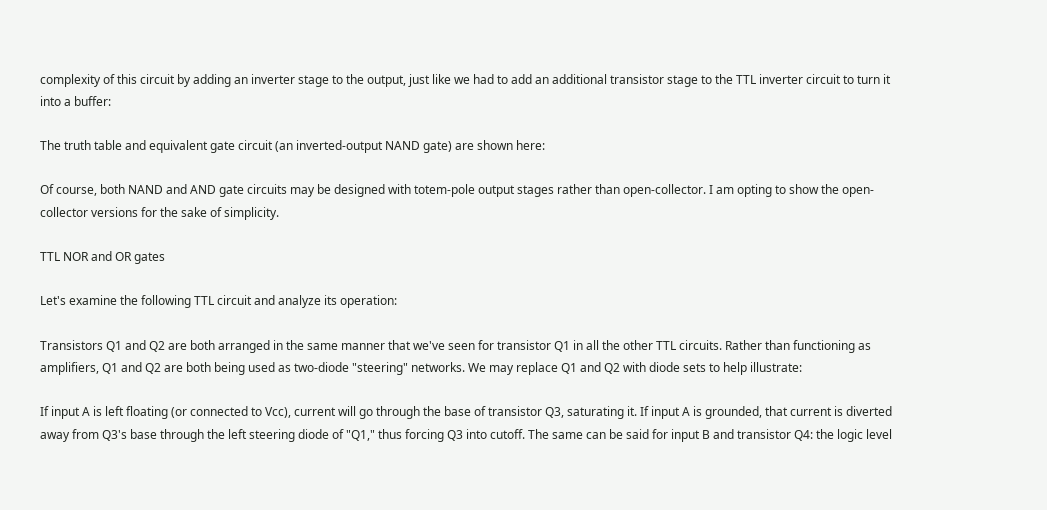complexity of this circuit by adding an inverter stage to the output, just like we had to add an additional transistor stage to the TTL inverter circuit to turn it into a buffer:

The truth table and equivalent gate circuit (an inverted-output NAND gate) are shown here:

Of course, both NAND and AND gate circuits may be designed with totem-pole output stages rather than open-collector. I am opting to show the open-collector versions for the sake of simplicity.

TTL NOR and OR gates

Let's examine the following TTL circuit and analyze its operation:

Transistors Q1 and Q2 are both arranged in the same manner that we've seen for transistor Q1 in all the other TTL circuits. Rather than functioning as amplifiers, Q1 and Q2 are both being used as two-diode "steering" networks. We may replace Q1 and Q2 with diode sets to help illustrate:

If input A is left floating (or connected to Vcc), current will go through the base of transistor Q3, saturating it. If input A is grounded, that current is diverted away from Q3's base through the left steering diode of "Q1," thus forcing Q3 into cutoff. The same can be said for input B and transistor Q4: the logic level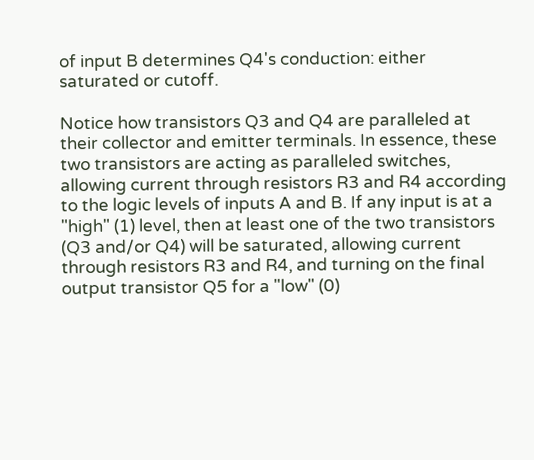of input B determines Q4's conduction: either saturated or cutoff.

Notice how transistors Q3 and Q4 are paralleled at their collector and emitter terminals. In essence, these two transistors are acting as paralleled switches, allowing current through resistors R3 and R4 according to the logic levels of inputs A and B. If any input is at a "high" (1) level, then at least one of the two transistors (Q3 and/or Q4) will be saturated, allowing current through resistors R3 and R4, and turning on the final output transistor Q5 for a "low" (0)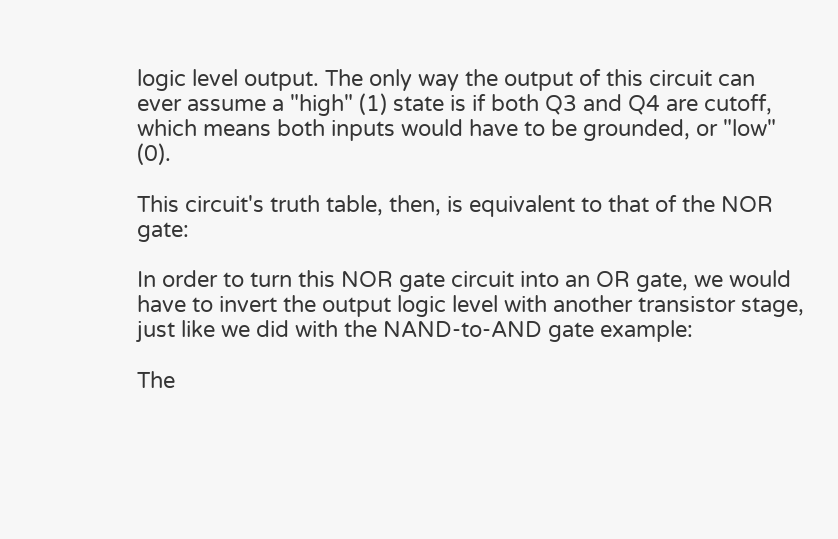logic level output. The only way the output of this circuit can ever assume a "high" (1) state is if both Q3 and Q4 are cutoff, which means both inputs would have to be grounded, or "low" (0).

This circuit's truth table, then, is equivalent to that of the NOR gate:

In order to turn this NOR gate circuit into an OR gate, we would have to invert the output logic level with another transistor stage, just like we did with the NAND-to-AND gate example:

The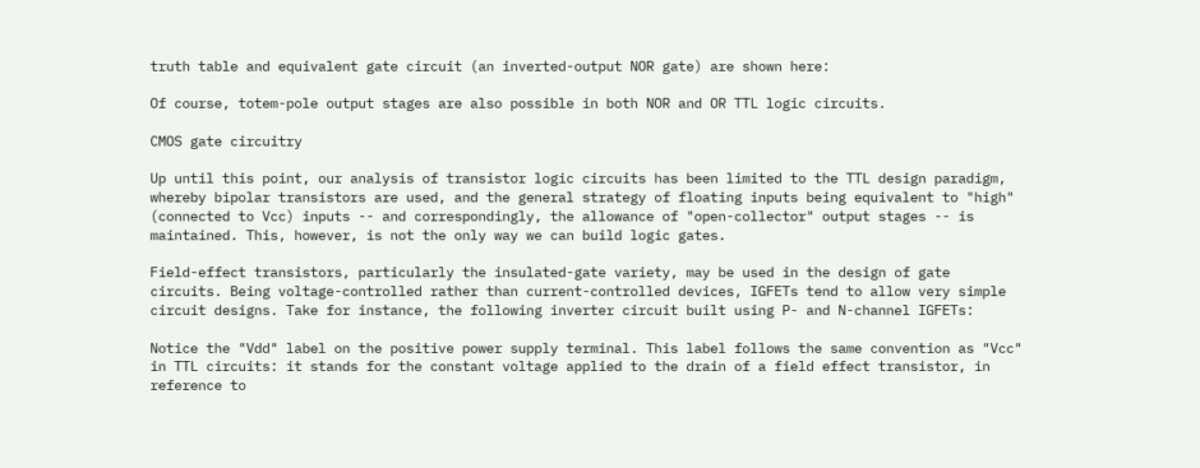truth table and equivalent gate circuit (an inverted-output NOR gate) are shown here:

Of course, totem-pole output stages are also possible in both NOR and OR TTL logic circuits.

CMOS gate circuitry

Up until this point, our analysis of transistor logic circuits has been limited to the TTL design paradigm, whereby bipolar transistors are used, and the general strategy of floating inputs being equivalent to "high" (connected to Vcc) inputs -- and correspondingly, the allowance of "open-collector" output stages -- is maintained. This, however, is not the only way we can build logic gates.

Field-effect transistors, particularly the insulated-gate variety, may be used in the design of gate circuits. Being voltage-controlled rather than current-controlled devices, IGFETs tend to allow very simple circuit designs. Take for instance, the following inverter circuit built using P- and N-channel IGFETs:

Notice the "Vdd" label on the positive power supply terminal. This label follows the same convention as "Vcc" in TTL circuits: it stands for the constant voltage applied to the drain of a field effect transistor, in reference to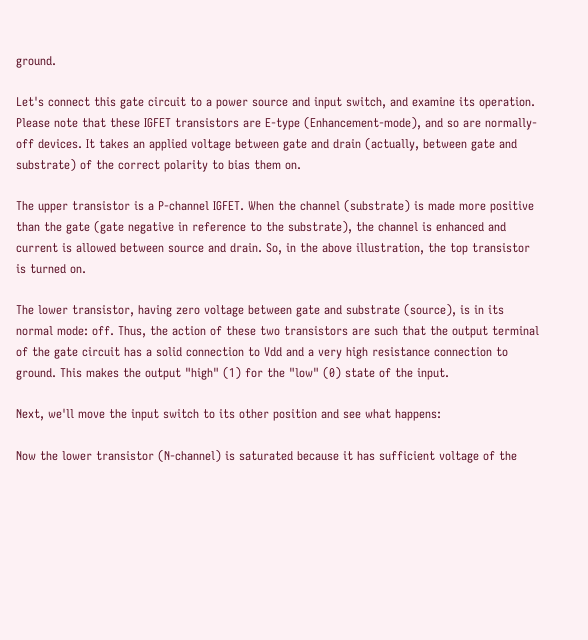ground.

Let's connect this gate circuit to a power source and input switch, and examine its operation. Please note that these IGFET transistors are E-type (Enhancement-mode), and so are normally-off devices. It takes an applied voltage between gate and drain (actually, between gate and substrate) of the correct polarity to bias them on.

The upper transistor is a P-channel IGFET. When the channel (substrate) is made more positive than the gate (gate negative in reference to the substrate), the channel is enhanced and current is allowed between source and drain. So, in the above illustration, the top transistor is turned on.

The lower transistor, having zero voltage between gate and substrate (source), is in its normal mode: off. Thus, the action of these two transistors are such that the output terminal of the gate circuit has a solid connection to Vdd and a very high resistance connection to ground. This makes the output "high" (1) for the "low" (0) state of the input.

Next, we'll move the input switch to its other position and see what happens:

Now the lower transistor (N-channel) is saturated because it has sufficient voltage of the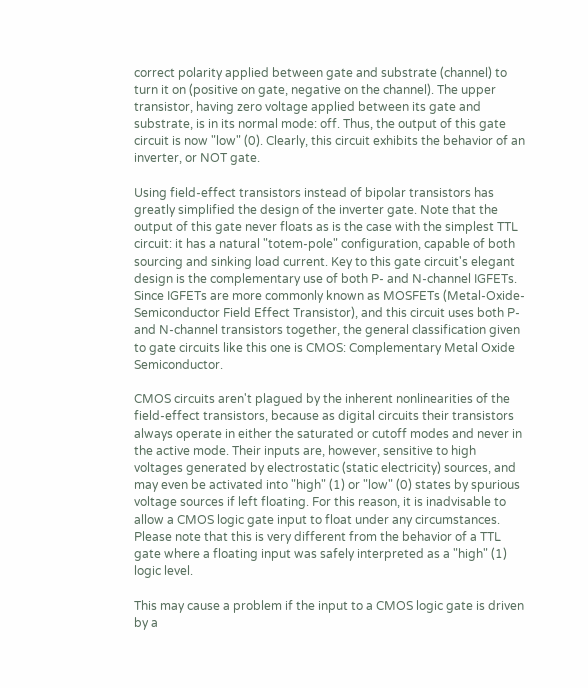correct polarity applied between gate and substrate (channel) to turn it on (positive on gate, negative on the channel). The upper transistor, having zero voltage applied between its gate and substrate, is in its normal mode: off. Thus, the output of this gate circuit is now "low" (0). Clearly, this circuit exhibits the behavior of an inverter, or NOT gate.

Using field-effect transistors instead of bipolar transistors has greatly simplified the design of the inverter gate. Note that the output of this gate never floats as is the case with the simplest TTL circuit: it has a natural "totem-pole" configuration, capable of both sourcing and sinking load current. Key to this gate circuit's elegant design is the complementary use of both P- and N-channel IGFETs. Since IGFETs are more commonly known as MOSFETs (Metal-Oxide-Semiconductor Field Effect Transistor), and this circuit uses both P- and N-channel transistors together, the general classification given to gate circuits like this one is CMOS: Complementary Metal Oxide Semiconductor.

CMOS circuits aren't plagued by the inherent nonlinearities of the field-effect transistors, because as digital circuits their transistors always operate in either the saturated or cutoff modes and never in the active mode. Their inputs are, however, sensitive to high voltages generated by electrostatic (static electricity) sources, and may even be activated into "high" (1) or "low" (0) states by spurious voltage sources if left floating. For this reason, it is inadvisable to allow a CMOS logic gate input to float under any circumstances. Please note that this is very different from the behavior of a TTL gate where a floating input was safely interpreted as a "high" (1) logic level.

This may cause a problem if the input to a CMOS logic gate is driven by a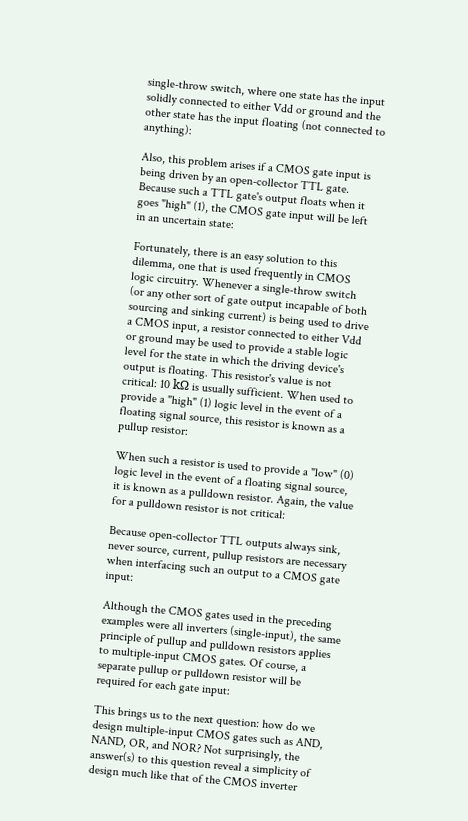single-throw switch, where one state has the input solidly connected to either Vdd or ground and the other state has the input floating (not connected to anything):

Also, this problem arises if a CMOS gate input is being driven by an open-collector TTL gate. Because such a TTL gate's output floats when it goes "high" (1), the CMOS gate input will be left in an uncertain state:

Fortunately, there is an easy solution to this dilemma, one that is used frequently in CMOS logic circuitry. Whenever a single-throw switch (or any other sort of gate output incapable of both sourcing and sinking current) is being used to drive a CMOS input, a resistor connected to either Vdd or ground may be used to provide a stable logic level for the state in which the driving device's output is floating. This resistor's value is not critical: 10 kΩ is usually sufficient. When used to provide a "high" (1) logic level in the event of a floating signal source, this resistor is known as a pullup resistor:

When such a resistor is used to provide a "low" (0) logic level in the event of a floating signal source, it is known as a pulldown resistor. Again, the value for a pulldown resistor is not critical:

Because open-collector TTL outputs always sink, never source, current, pullup resistors are necessary when interfacing such an output to a CMOS gate input:

Although the CMOS gates used in the preceding examples were all inverters (single-input), the same principle of pullup and pulldown resistors applies to multiple-input CMOS gates. Of course, a separate pullup or pulldown resistor will be required for each gate input:

This brings us to the next question: how do we design multiple-input CMOS gates such as AND, NAND, OR, and NOR? Not surprisingly, the answer(s) to this question reveal a simplicity of design much like that of the CMOS inverter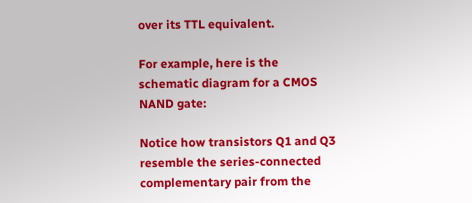over its TTL equivalent.

For example, here is the schematic diagram for a CMOS NAND gate:

Notice how transistors Q1 and Q3 resemble the series-connected complementary pair from the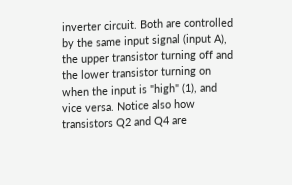inverter circuit. Both are controlled by the same input signal (input A), the upper transistor turning off and the lower transistor turning on when the input is "high" (1), and vice versa. Notice also how transistors Q2 and Q4 are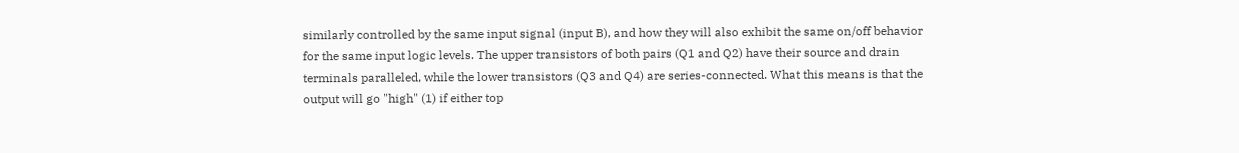similarly controlled by the same input signal (input B), and how they will also exhibit the same on/off behavior for the same input logic levels. The upper transistors of both pairs (Q1 and Q2) have their source and drain terminals paralleled, while the lower transistors (Q3 and Q4) are series-connected. What this means is that the output will go "high" (1) if either top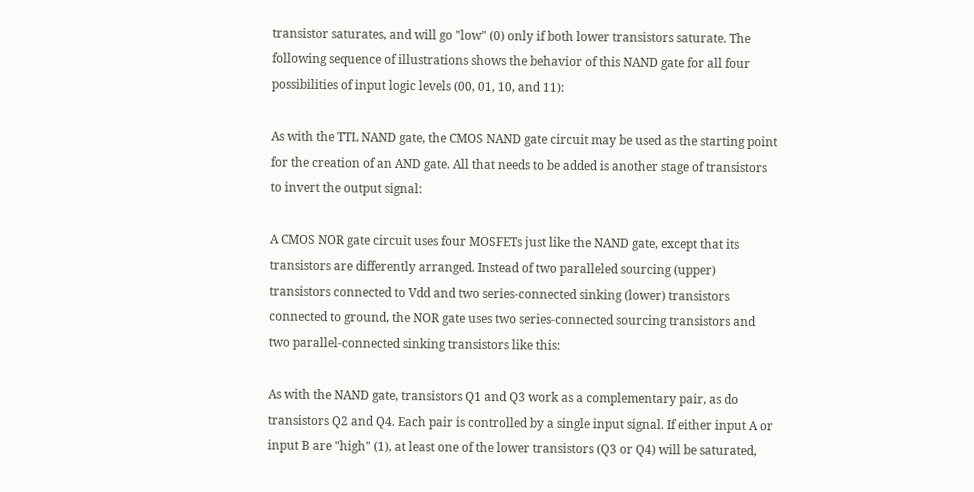transistor saturates, and will go "low" (0) only if both lower transistors saturate. The following sequence of illustrations shows the behavior of this NAND gate for all four possibilities of input logic levels (00, 01, 10, and 11):

As with the TTL NAND gate, the CMOS NAND gate circuit may be used as the starting point for the creation of an AND gate. All that needs to be added is another stage of transistors to invert the output signal:

A CMOS NOR gate circuit uses four MOSFETs just like the NAND gate, except that its transistors are differently arranged. Instead of two paralleled sourcing (upper) transistors connected to Vdd and two series-connected sinking (lower) transistors connected to ground, the NOR gate uses two series-connected sourcing transistors and two parallel-connected sinking transistors like this:

As with the NAND gate, transistors Q1 and Q3 work as a complementary pair, as do transistors Q2 and Q4. Each pair is controlled by a single input signal. If either input A or input B are "high" (1), at least one of the lower transistors (Q3 or Q4) will be saturated,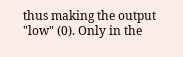thus making the output "low" (0). Only in the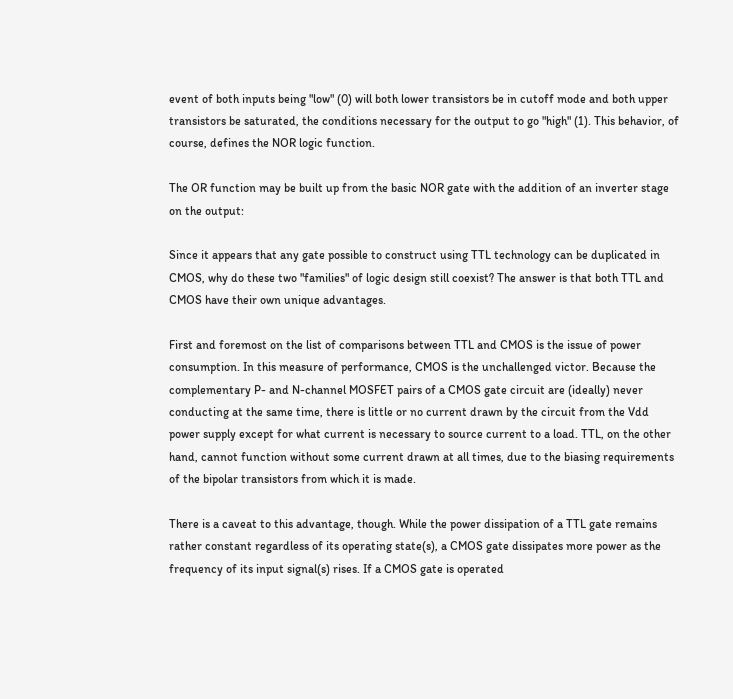event of both inputs being "low" (0) will both lower transistors be in cutoff mode and both upper transistors be saturated, the conditions necessary for the output to go "high" (1). This behavior, of course, defines the NOR logic function.

The OR function may be built up from the basic NOR gate with the addition of an inverter stage on the output:

Since it appears that any gate possible to construct using TTL technology can be duplicated in CMOS, why do these two "families" of logic design still coexist? The answer is that both TTL and CMOS have their own unique advantages.

First and foremost on the list of comparisons between TTL and CMOS is the issue of power consumption. In this measure of performance, CMOS is the unchallenged victor. Because the complementary P- and N-channel MOSFET pairs of a CMOS gate circuit are (ideally) never conducting at the same time, there is little or no current drawn by the circuit from the Vdd power supply except for what current is necessary to source current to a load. TTL, on the other hand, cannot function without some current drawn at all times, due to the biasing requirements of the bipolar transistors from which it is made.

There is a caveat to this advantage, though. While the power dissipation of a TTL gate remains rather constant regardless of its operating state(s), a CMOS gate dissipates more power as the frequency of its input signal(s) rises. If a CMOS gate is operated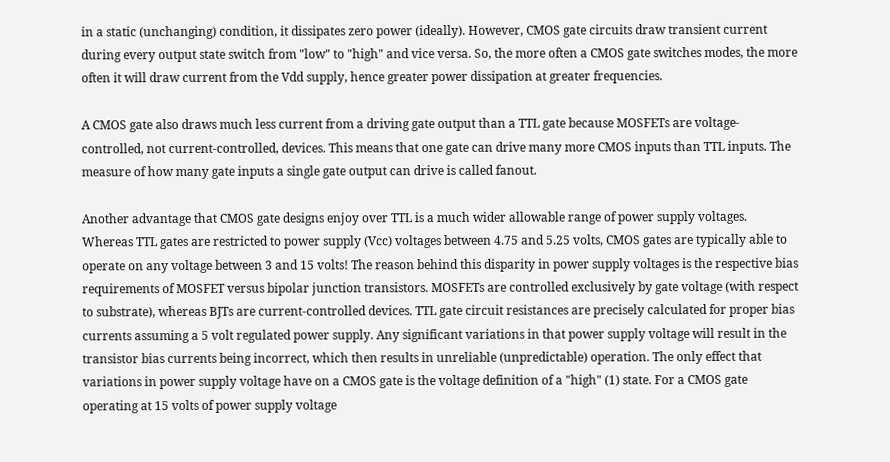in a static (unchanging) condition, it dissipates zero power (ideally). However, CMOS gate circuits draw transient current during every output state switch from "low" to "high" and vice versa. So, the more often a CMOS gate switches modes, the more often it will draw current from the Vdd supply, hence greater power dissipation at greater frequencies.

A CMOS gate also draws much less current from a driving gate output than a TTL gate because MOSFETs are voltage-controlled, not current-controlled, devices. This means that one gate can drive many more CMOS inputs than TTL inputs. The measure of how many gate inputs a single gate output can drive is called fanout.

Another advantage that CMOS gate designs enjoy over TTL is a much wider allowable range of power supply voltages. Whereas TTL gates are restricted to power supply (Vcc) voltages between 4.75 and 5.25 volts, CMOS gates are typically able to operate on any voltage between 3 and 15 volts! The reason behind this disparity in power supply voltages is the respective bias requirements of MOSFET versus bipolar junction transistors. MOSFETs are controlled exclusively by gate voltage (with respect to substrate), whereas BJTs are current-controlled devices. TTL gate circuit resistances are precisely calculated for proper bias currents assuming a 5 volt regulated power supply. Any significant variations in that power supply voltage will result in the transistor bias currents being incorrect, which then results in unreliable (unpredictable) operation. The only effect that variations in power supply voltage have on a CMOS gate is the voltage definition of a "high" (1) state. For a CMOS gate operating at 15 volts of power supply voltage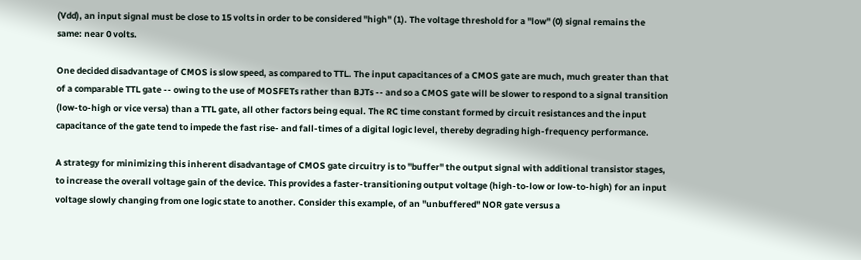(Vdd), an input signal must be close to 15 volts in order to be considered "high" (1). The voltage threshold for a "low" (0) signal remains the same: near 0 volts.

One decided disadvantage of CMOS is slow speed, as compared to TTL. The input capacitances of a CMOS gate are much, much greater than that of a comparable TTL gate -- owing to the use of MOSFETs rather than BJTs -- and so a CMOS gate will be slower to respond to a signal transition (low-to-high or vice versa) than a TTL gate, all other factors being equal. The RC time constant formed by circuit resistances and the input capacitance of the gate tend to impede the fast rise- and fall-times of a digital logic level, thereby degrading high-frequency performance.

A strategy for minimizing this inherent disadvantage of CMOS gate circuitry is to "buffer" the output signal with additional transistor stages, to increase the overall voltage gain of the device. This provides a faster-transitioning output voltage (high-to-low or low-to-high) for an input voltage slowly changing from one logic state to another. Consider this example, of an "unbuffered" NOR gate versus a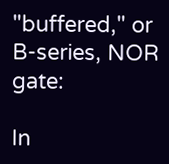"buffered," or B-series, NOR gate:

In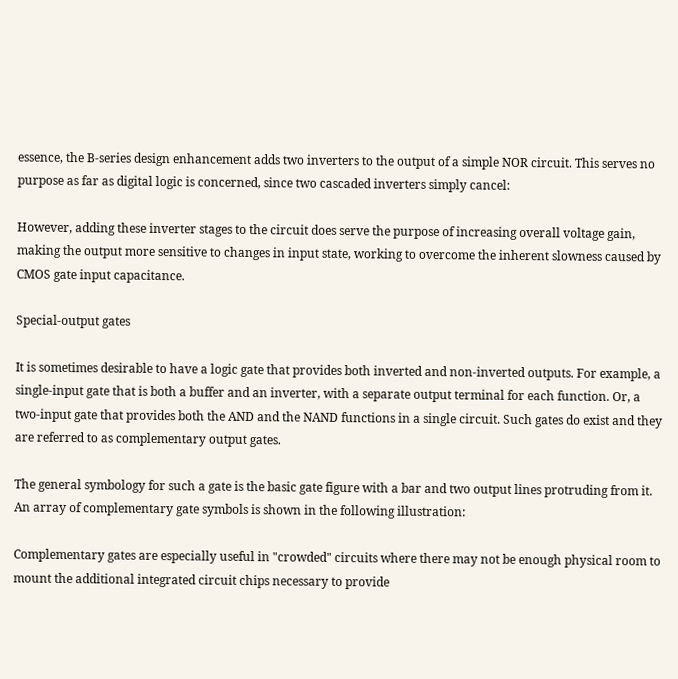essence, the B-series design enhancement adds two inverters to the output of a simple NOR circuit. This serves no purpose as far as digital logic is concerned, since two cascaded inverters simply cancel:

However, adding these inverter stages to the circuit does serve the purpose of increasing overall voltage gain, making the output more sensitive to changes in input state, working to overcome the inherent slowness caused by CMOS gate input capacitance.

Special-output gates

It is sometimes desirable to have a logic gate that provides both inverted and non-inverted outputs. For example, a single-input gate that is both a buffer and an inverter, with a separate output terminal for each function. Or, a two-input gate that provides both the AND and the NAND functions in a single circuit. Such gates do exist and they are referred to as complementary output gates.

The general symbology for such a gate is the basic gate figure with a bar and two output lines protruding from it. An array of complementary gate symbols is shown in the following illustration:

Complementary gates are especially useful in "crowded" circuits where there may not be enough physical room to mount the additional integrated circuit chips necessary to provide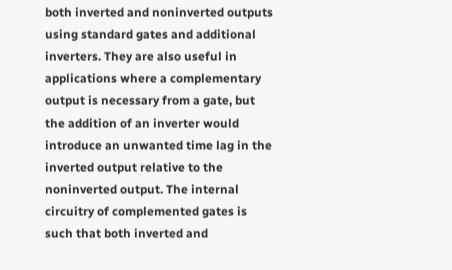both inverted and noninverted outputs using standard gates and additional inverters. They are also useful in applications where a complementary output is necessary from a gate, but the addition of an inverter would introduce an unwanted time lag in the inverted output relative to the noninverted output. The internal circuitry of complemented gates is such that both inverted and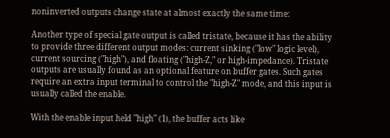noninverted outputs change state at almost exactly the same time:

Another type of special gate output is called tristate, because it has the ability to provide three different output modes: current sinking ("low" logic level), current sourcing ("high"), and floating ("high-Z," or high-impedance). Tristate outputs are usually found as an optional feature on buffer gates. Such gates require an extra input terminal to control the "high-Z" mode, and this input is usually called the enable.

With the enable input held "high" (1), the buffer acts like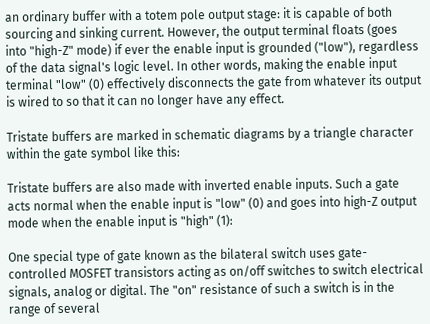an ordinary buffer with a totem pole output stage: it is capable of both sourcing and sinking current. However, the output terminal floats (goes into "high-Z" mode) if ever the enable input is grounded ("low"), regardless of the data signal's logic level. In other words, making the enable input terminal "low" (0) effectively disconnects the gate from whatever its output is wired to so that it can no longer have any effect.

Tristate buffers are marked in schematic diagrams by a triangle character within the gate symbol like this:

Tristate buffers are also made with inverted enable inputs. Such a gate acts normal when the enable input is "low" (0) and goes into high-Z output mode when the enable input is "high" (1):

One special type of gate known as the bilateral switch uses gate-controlled MOSFET transistors acting as on/off switches to switch electrical signals, analog or digital. The "on" resistance of such a switch is in the range of several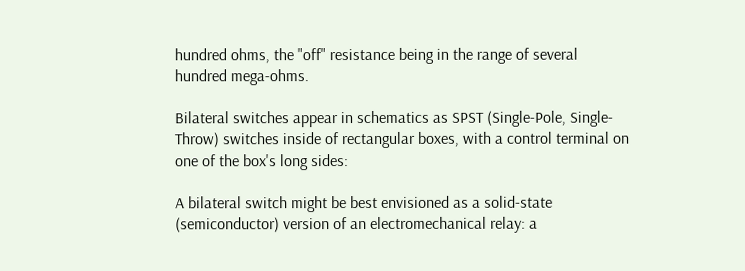hundred ohms, the "off" resistance being in the range of several hundred mega-ohms.

Bilateral switches appear in schematics as SPST (Single-Pole, Single-Throw) switches inside of rectangular boxes, with a control terminal on one of the box's long sides:

A bilateral switch might be best envisioned as a solid-state (semiconductor) version of an electromechanical relay: a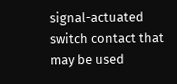signal-actuated switch contact that may be used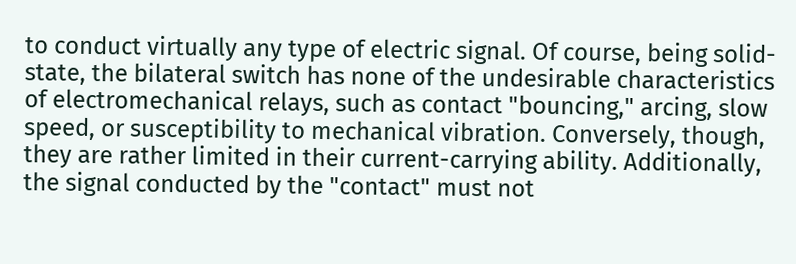to conduct virtually any type of electric signal. Of course, being solid-state, the bilateral switch has none of the undesirable characteristics of electromechanical relays, such as contact "bouncing," arcing, slow speed, or susceptibility to mechanical vibration. Conversely, though, they are rather limited in their current-carrying ability. Additionally, the signal conducted by the "contact" must not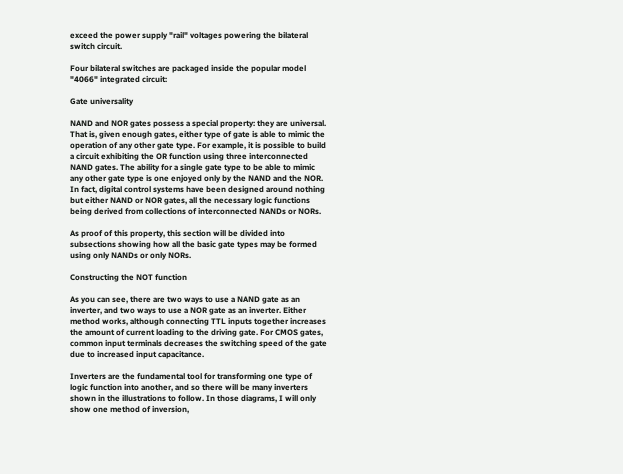exceed the power supply "rail" voltages powering the bilateral switch circuit.

Four bilateral switches are packaged inside the popular model "4066" integrated circuit:

Gate universality

NAND and NOR gates possess a special property: they are universal. That is, given enough gates, either type of gate is able to mimic the operation of any other gate type. For example, it is possible to build a circuit exhibiting the OR function using three interconnected NAND gates. The ability for a single gate type to be able to mimic any other gate type is one enjoyed only by the NAND and the NOR. In fact, digital control systems have been designed around nothing but either NAND or NOR gates, all the necessary logic functions being derived from collections of interconnected NANDs or NORs.

As proof of this property, this section will be divided into subsections showing how all the basic gate types may be formed using only NANDs or only NORs.

Constructing the NOT function

As you can see, there are two ways to use a NAND gate as an inverter, and two ways to use a NOR gate as an inverter. Either method works, although connecting TTL inputs together increases the amount of current loading to the driving gate. For CMOS gates, common input terminals decreases the switching speed of the gate due to increased input capacitance.

Inverters are the fundamental tool for transforming one type of logic function into another, and so there will be many inverters shown in the illustrations to follow. In those diagrams, I will only show one method of inversion,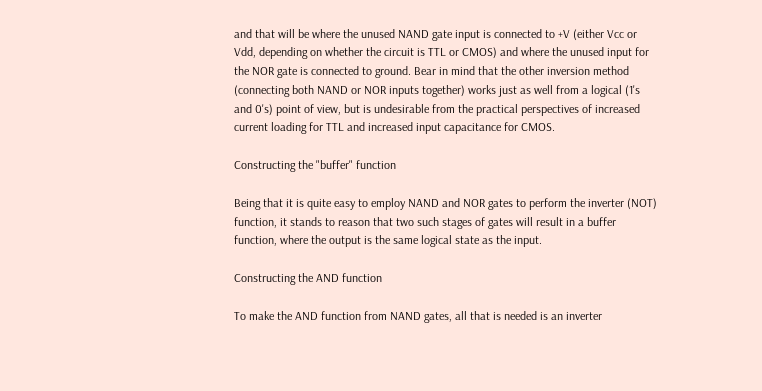and that will be where the unused NAND gate input is connected to +V (either Vcc or Vdd, depending on whether the circuit is TTL or CMOS) and where the unused input for the NOR gate is connected to ground. Bear in mind that the other inversion method (connecting both NAND or NOR inputs together) works just as well from a logical (1's and 0's) point of view, but is undesirable from the practical perspectives of increased current loading for TTL and increased input capacitance for CMOS.

Constructing the "buffer" function

Being that it is quite easy to employ NAND and NOR gates to perform the inverter (NOT) function, it stands to reason that two such stages of gates will result in a buffer function, where the output is the same logical state as the input.

Constructing the AND function

To make the AND function from NAND gates, all that is needed is an inverter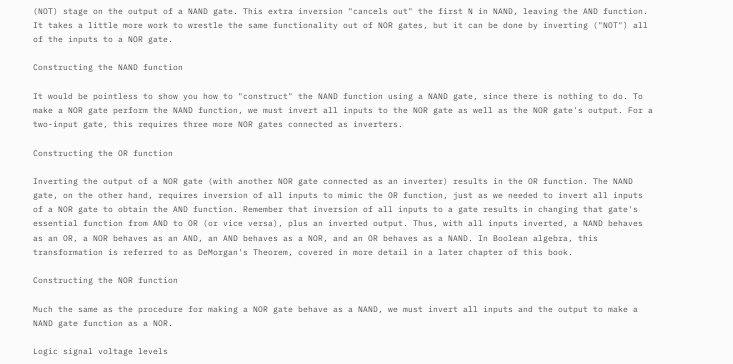(NOT) stage on the output of a NAND gate. This extra inversion "cancels out" the first N in NAND, leaving the AND function. It takes a little more work to wrestle the same functionality out of NOR gates, but it can be done by inverting ("NOT") all of the inputs to a NOR gate.

Constructing the NAND function

It would be pointless to show you how to "construct" the NAND function using a NAND gate, since there is nothing to do. To make a NOR gate perform the NAND function, we must invert all inputs to the NOR gate as well as the NOR gate's output. For a two-input gate, this requires three more NOR gates connected as inverters.

Constructing the OR function

Inverting the output of a NOR gate (with another NOR gate connected as an inverter) results in the OR function. The NAND gate, on the other hand, requires inversion of all inputs to mimic the OR function, just as we needed to invert all inputs of a NOR gate to obtain the AND function. Remember that inversion of all inputs to a gate results in changing that gate's essential function from AND to OR (or vice versa), plus an inverted output. Thus, with all inputs inverted, a NAND behaves as an OR, a NOR behaves as an AND, an AND behaves as a NOR, and an OR behaves as a NAND. In Boolean algebra, this transformation is referred to as DeMorgan's Theorem, covered in more detail in a later chapter of this book.

Constructing the NOR function

Much the same as the procedure for making a NOR gate behave as a NAND, we must invert all inputs and the output to make a NAND gate function as a NOR.

Logic signal voltage levels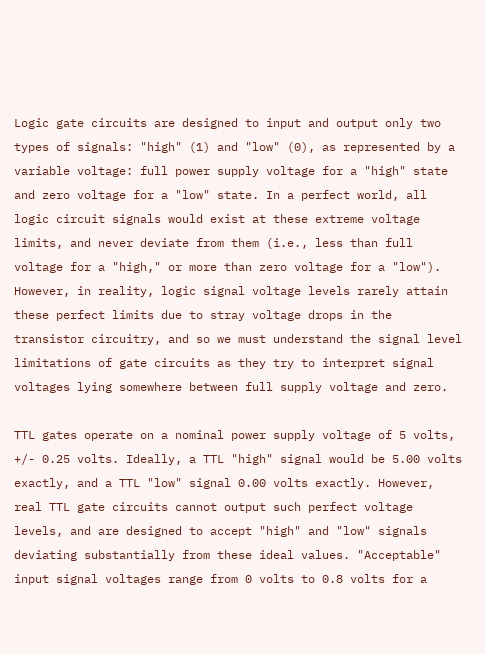Logic gate circuits are designed to input and output only two types of signals: "high" (1) and "low" (0), as represented by a variable voltage: full power supply voltage for a "high" state and zero voltage for a "low" state. In a perfect world, all logic circuit signals would exist at these extreme voltage limits, and never deviate from them (i.e., less than full voltage for a "high," or more than zero voltage for a "low"). However, in reality, logic signal voltage levels rarely attain these perfect limits due to stray voltage drops in the transistor circuitry, and so we must understand the signal level limitations of gate circuits as they try to interpret signal voltages lying somewhere between full supply voltage and zero.

TTL gates operate on a nominal power supply voltage of 5 volts, +/- 0.25 volts. Ideally, a TTL "high" signal would be 5.00 volts exactly, and a TTL "low" signal 0.00 volts exactly. However, real TTL gate circuits cannot output such perfect voltage levels, and are designed to accept "high" and "low" signals deviating substantially from these ideal values. "Acceptable" input signal voltages range from 0 volts to 0.8 volts for a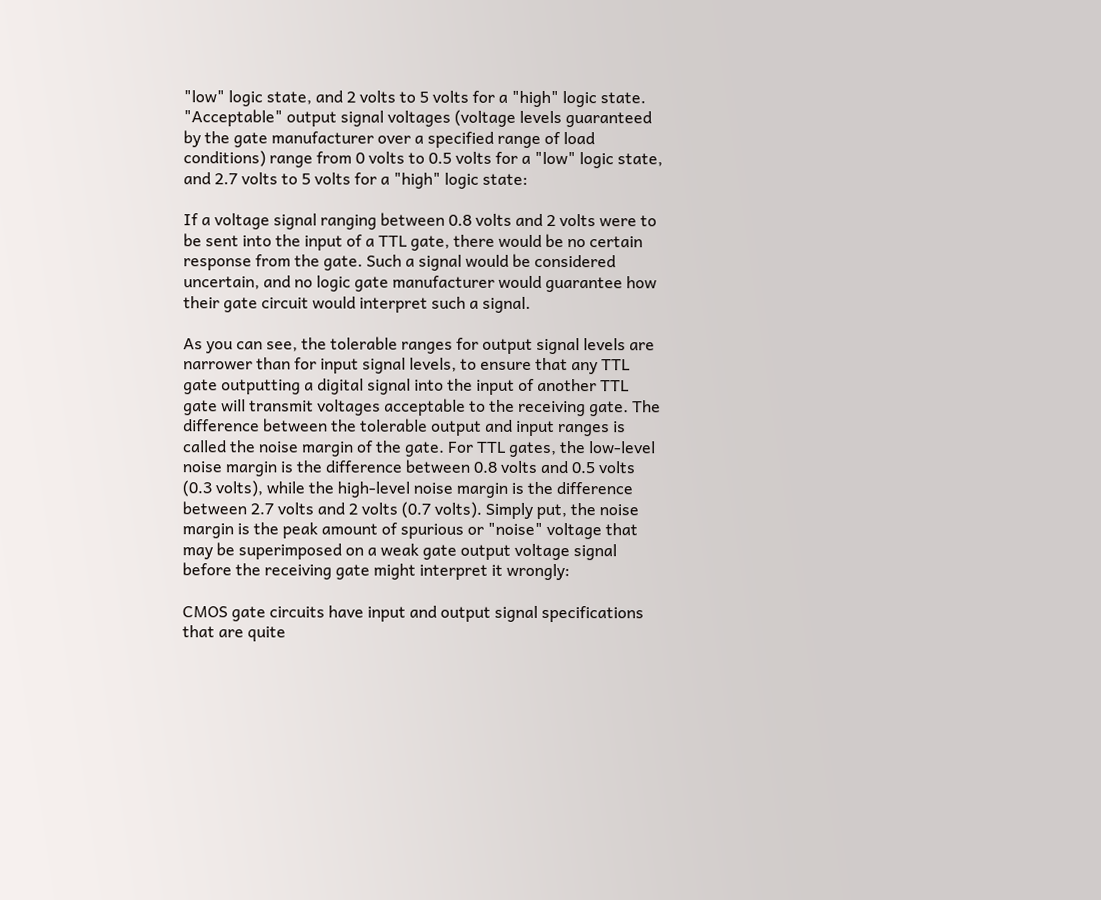"low" logic state, and 2 volts to 5 volts for a "high" logic state. "Acceptable" output signal voltages (voltage levels guaranteed by the gate manufacturer over a specified range of load conditions) range from 0 volts to 0.5 volts for a "low" logic state, and 2.7 volts to 5 volts for a "high" logic state:

If a voltage signal ranging between 0.8 volts and 2 volts were to be sent into the input of a TTL gate, there would be no certain response from the gate. Such a signal would be considered uncertain, and no logic gate manufacturer would guarantee how their gate circuit would interpret such a signal.

As you can see, the tolerable ranges for output signal levels are narrower than for input signal levels, to ensure that any TTL gate outputting a digital signal into the input of another TTL gate will transmit voltages acceptable to the receiving gate. The difference between the tolerable output and input ranges is called the noise margin of the gate. For TTL gates, the low-level noise margin is the difference between 0.8 volts and 0.5 volts (0.3 volts), while the high-level noise margin is the difference between 2.7 volts and 2 volts (0.7 volts). Simply put, the noise margin is the peak amount of spurious or "noise" voltage that may be superimposed on a weak gate output voltage signal before the receiving gate might interpret it wrongly:

CMOS gate circuits have input and output signal specifications that are quite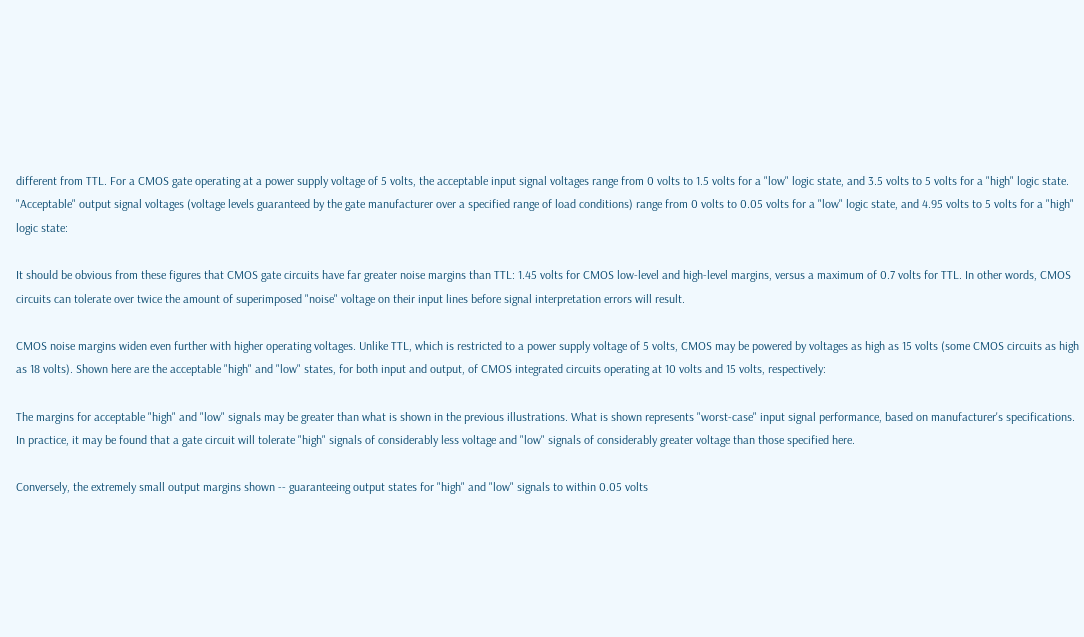different from TTL. For a CMOS gate operating at a power supply voltage of 5 volts, the acceptable input signal voltages range from 0 volts to 1.5 volts for a "low" logic state, and 3.5 volts to 5 volts for a "high" logic state. "Acceptable" output signal voltages (voltage levels guaranteed by the gate manufacturer over a specified range of load conditions) range from 0 volts to 0.05 volts for a "low" logic state, and 4.95 volts to 5 volts for a "high" logic state:

It should be obvious from these figures that CMOS gate circuits have far greater noise margins than TTL: 1.45 volts for CMOS low-level and high-level margins, versus a maximum of 0.7 volts for TTL. In other words, CMOS circuits can tolerate over twice the amount of superimposed "noise" voltage on their input lines before signal interpretation errors will result.

CMOS noise margins widen even further with higher operating voltages. Unlike TTL, which is restricted to a power supply voltage of 5 volts, CMOS may be powered by voltages as high as 15 volts (some CMOS circuits as high as 18 volts). Shown here are the acceptable "high" and "low" states, for both input and output, of CMOS integrated circuits operating at 10 volts and 15 volts, respectively:

The margins for acceptable "high" and "low" signals may be greater than what is shown in the previous illustrations. What is shown represents "worst-case" input signal performance, based on manufacturer's specifications. In practice, it may be found that a gate circuit will tolerate "high" signals of considerably less voltage and "low" signals of considerably greater voltage than those specified here.

Conversely, the extremely small output margins shown -- guaranteeing output states for "high" and "low" signals to within 0.05 volts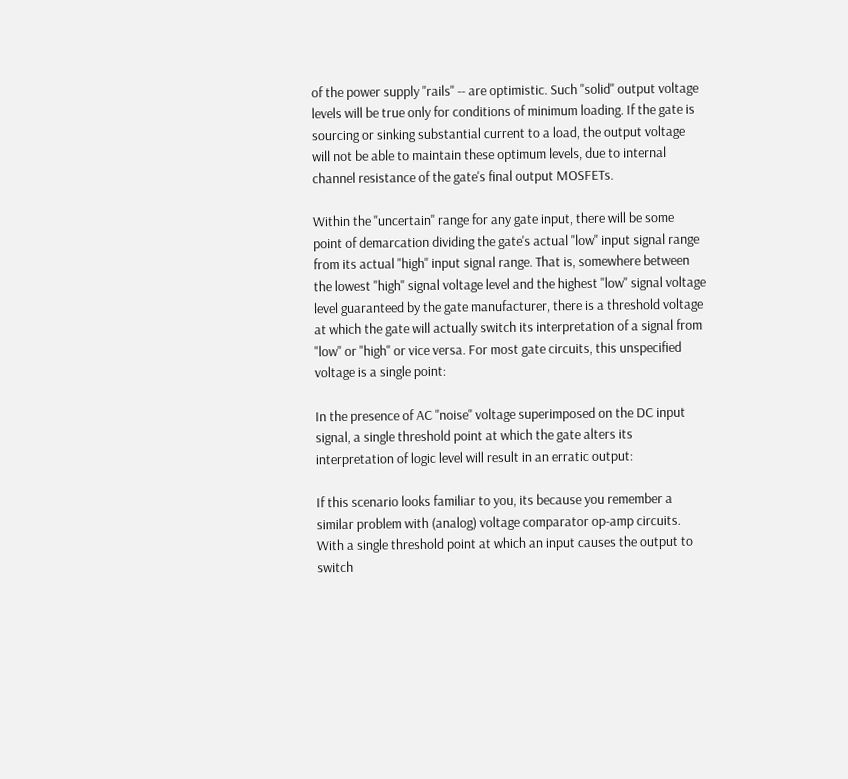of the power supply "rails" -- are optimistic. Such "solid" output voltage levels will be true only for conditions of minimum loading. If the gate is sourcing or sinking substantial current to a load, the output voltage will not be able to maintain these optimum levels, due to internal channel resistance of the gate's final output MOSFETs.

Within the "uncertain" range for any gate input, there will be some point of demarcation dividing the gate's actual "low" input signal range from its actual "high" input signal range. That is, somewhere between the lowest "high" signal voltage level and the highest "low" signal voltage level guaranteed by the gate manufacturer, there is a threshold voltage at which the gate will actually switch its interpretation of a signal from "low" or "high" or vice versa. For most gate circuits, this unspecified voltage is a single point:

In the presence of AC "noise" voltage superimposed on the DC input signal, a single threshold point at which the gate alters its interpretation of logic level will result in an erratic output:

If this scenario looks familiar to you, its because you remember a similar problem with (analog) voltage comparator op-amp circuits. With a single threshold point at which an input causes the output to switch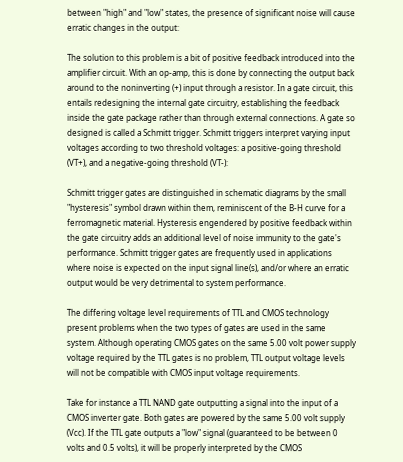between "high" and "low" states, the presence of significant noise will cause erratic changes in the output:

The solution to this problem is a bit of positive feedback introduced into the amplifier circuit. With an op-amp, this is done by connecting the output back around to the noninverting (+) input through a resistor. In a gate circuit, this entails redesigning the internal gate circuitry, establishing the feedback inside the gate package rather than through external connections. A gate so designed is called a Schmitt trigger. Schmitt triggers interpret varying input voltages according to two threshold voltages: a positive-going threshold (VT+), and a negative-going threshold (VT-):

Schmitt trigger gates are distinguished in schematic diagrams by the small "hysteresis" symbol drawn within them, reminiscent of the B-H curve for a ferromagnetic material. Hysteresis engendered by positive feedback within the gate circuitry adds an additional level of noise immunity to the gate's performance. Schmitt trigger gates are frequently used in applications where noise is expected on the input signal line(s), and/or where an erratic output would be very detrimental to system performance.

The differing voltage level requirements of TTL and CMOS technology present problems when the two types of gates are used in the same system. Although operating CMOS gates on the same 5.00 volt power supply voltage required by the TTL gates is no problem, TTL output voltage levels will not be compatible with CMOS input voltage requirements.

Take for instance a TTL NAND gate outputting a signal into the input of a CMOS inverter gate. Both gates are powered by the same 5.00 volt supply (Vcc). If the TTL gate outputs a "low" signal (guaranteed to be between 0 volts and 0.5 volts), it will be properly interpreted by the CMOS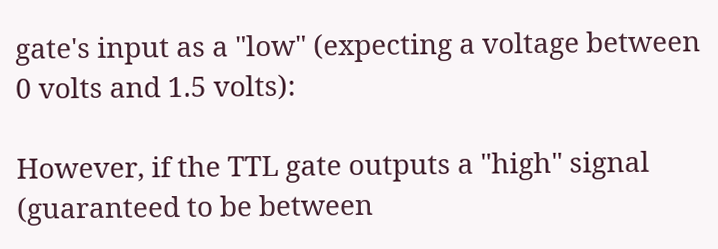gate's input as a "low" (expecting a voltage between 0 volts and 1.5 volts):

However, if the TTL gate outputs a "high" signal (guaranteed to be between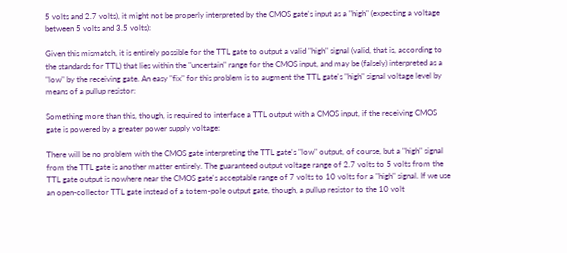5 volts and 2.7 volts), it might not be properly interpreted by the CMOS gate's input as a "high" (expecting a voltage between 5 volts and 3.5 volts):

Given this mismatch, it is entirely possible for the TTL gate to output a valid "high" signal (valid, that is, according to the standards for TTL) that lies within the "uncertain" range for the CMOS input, and may be (falsely) interpreted as a "low" by the receiving gate. An easy "fix" for this problem is to augment the TTL gate's "high" signal voltage level by means of a pullup resistor:

Something more than this, though, is required to interface a TTL output with a CMOS input, if the receiving CMOS gate is powered by a greater power supply voltage:

There will be no problem with the CMOS gate interpreting the TTL gate's "low" output, of course, but a "high" signal from the TTL gate is another matter entirely. The guaranteed output voltage range of 2.7 volts to 5 volts from the TTL gate output is nowhere near the CMOS gate's acceptable range of 7 volts to 10 volts for a "high" signal. If we use an open-collector TTL gate instead of a totem-pole output gate, though, a pullup resistor to the 10 volt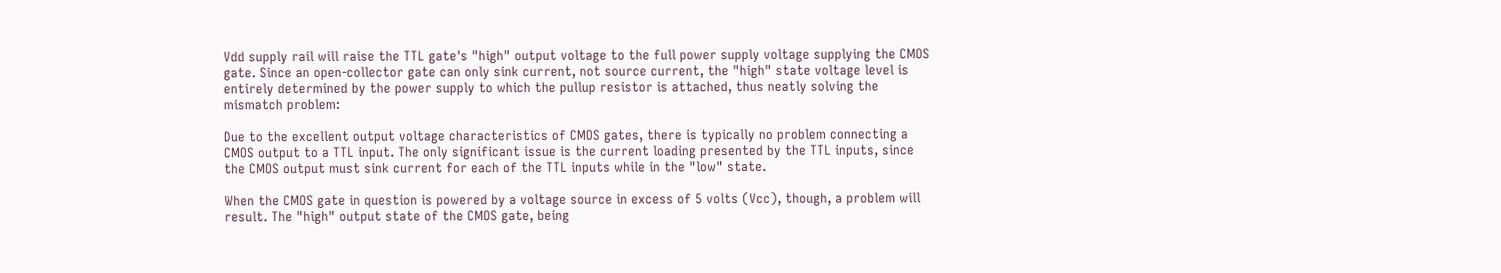Vdd supply rail will raise the TTL gate's "high" output voltage to the full power supply voltage supplying the CMOS gate. Since an open-collector gate can only sink current, not source current, the "high" state voltage level is entirely determined by the power supply to which the pullup resistor is attached, thus neatly solving the mismatch problem:

Due to the excellent output voltage characteristics of CMOS gates, there is typically no problem connecting a CMOS output to a TTL input. The only significant issue is the current loading presented by the TTL inputs, since the CMOS output must sink current for each of the TTL inputs while in the "low" state.

When the CMOS gate in question is powered by a voltage source in excess of 5 volts (Vcc), though, a problem will result. The "high" output state of the CMOS gate, being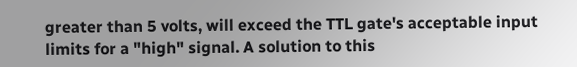greater than 5 volts, will exceed the TTL gate's acceptable input limits for a "high" signal. A solution to this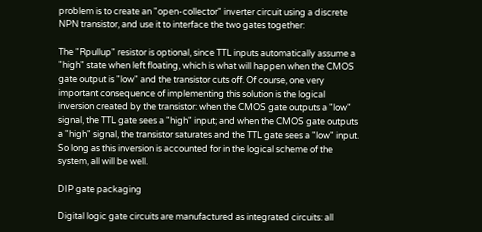problem is to create an "open-collector" inverter circuit using a discrete NPN transistor, and use it to interface the two gates together:

The "Rpullup" resistor is optional, since TTL inputs automatically assume a "high" state when left floating, which is what will happen when the CMOS gate output is "low" and the transistor cuts off. Of course, one very important consequence of implementing this solution is the logical inversion created by the transistor: when the CMOS gate outputs a "low" signal, the TTL gate sees a "high" input; and when the CMOS gate outputs a "high" signal, the transistor saturates and the TTL gate sees a "low" input. So long as this inversion is accounted for in the logical scheme of the system, all will be well.

DIP gate packaging

Digital logic gate circuits are manufactured as integrated circuits: all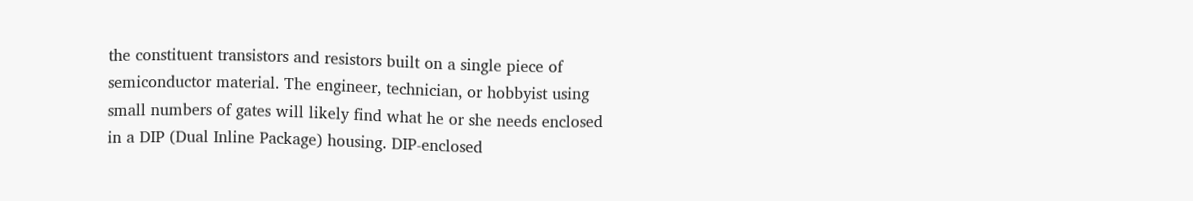the constituent transistors and resistors built on a single piece of semiconductor material. The engineer, technician, or hobbyist using small numbers of gates will likely find what he or she needs enclosed in a DIP (Dual Inline Package) housing. DIP-enclosed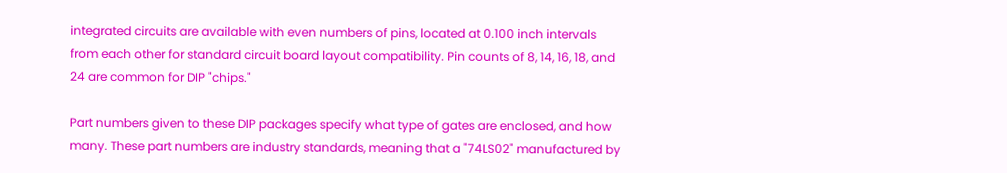integrated circuits are available with even numbers of pins, located at 0.100 inch intervals from each other for standard circuit board layout compatibility. Pin counts of 8, 14, 16, 18, and 24 are common for DIP "chips."

Part numbers given to these DIP packages specify what type of gates are enclosed, and how many. These part numbers are industry standards, meaning that a "74LS02" manufactured by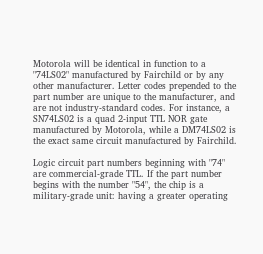Motorola will be identical in function to a "74LS02" manufactured by Fairchild or by any other manufacturer. Letter codes prepended to the part number are unique to the manufacturer, and are not industry-standard codes. For instance, a SN74LS02 is a quad 2-input TTL NOR gate manufactured by Motorola, while a DM74LS02 is the exact same circuit manufactured by Fairchild.

Logic circuit part numbers beginning with "74" are commercial-grade TTL. If the part number begins with the number "54", the chip is a military-grade unit: having a greater operating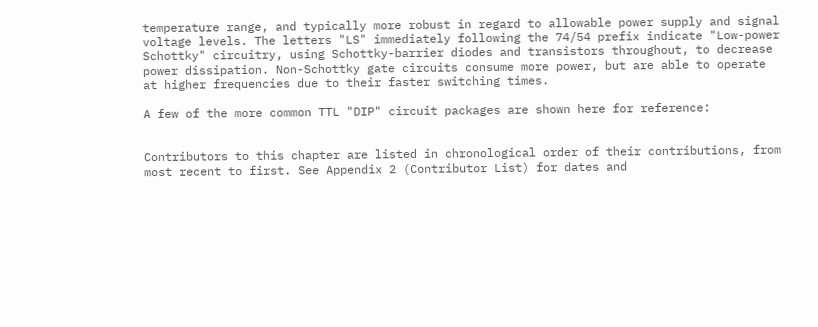temperature range, and typically more robust in regard to allowable power supply and signal voltage levels. The letters "LS" immediately following the 74/54 prefix indicate "Low-power Schottky" circuitry, using Schottky-barrier diodes and transistors throughout, to decrease power dissipation. Non-Schottky gate circuits consume more power, but are able to operate at higher frequencies due to their faster switching times.

A few of the more common TTL "DIP" circuit packages are shown here for reference:


Contributors to this chapter are listed in chronological order of their contributions, from most recent to first. See Appendix 2 (Contributor List) for dates and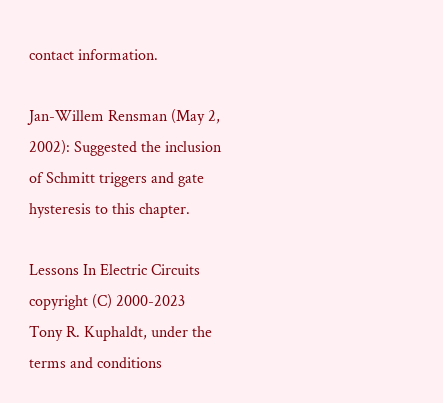contact information.

Jan-Willem Rensman (May 2, 2002): Suggested the inclusion of Schmitt triggers and gate hysteresis to this chapter.

Lessons In Electric Circuits copyright (C) 2000-2023 Tony R. Kuphaldt, under the terms and conditions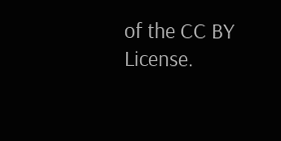of the CC BY License.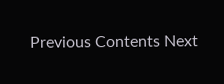Previous Contents Next